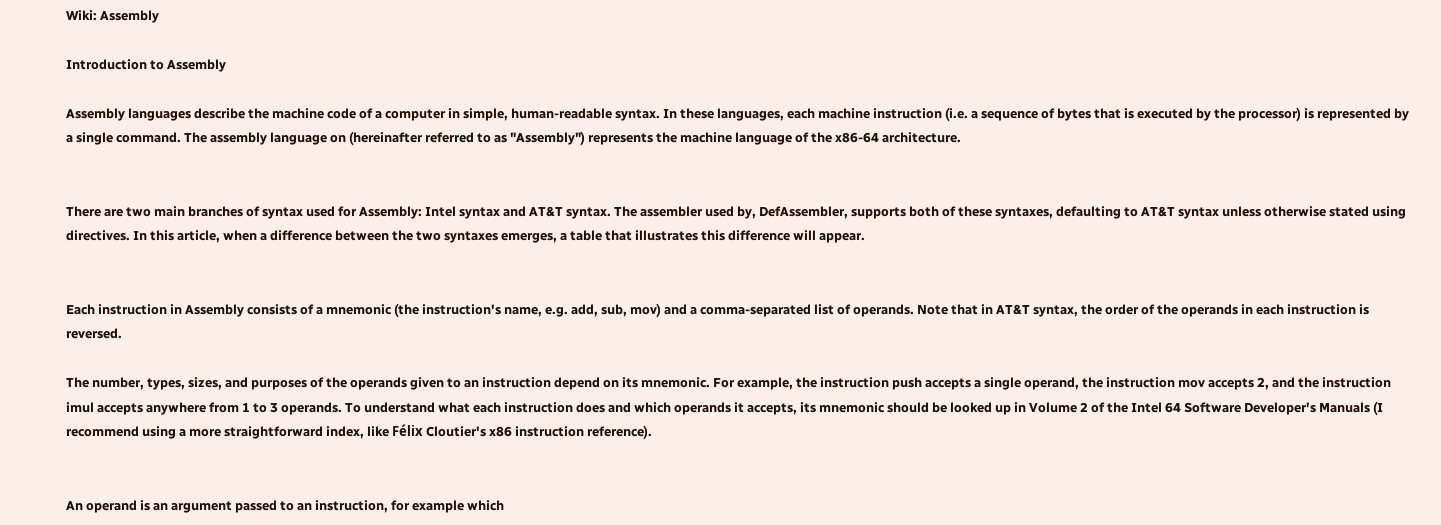Wiki: Assembly

Introduction to Assembly

Assembly languages describe the machine code of a computer in simple, human-readable syntax. In these languages, each machine instruction (i.e. a sequence of bytes that is executed by the processor) is represented by a single command. The assembly language on (hereinafter referred to as "Assembly") represents the machine language of the x86-64 architecture.


There are two main branches of syntax used for Assembly: Intel syntax and AT&T syntax. The assembler used by, DefAssembler, supports both of these syntaxes, defaulting to AT&T syntax unless otherwise stated using directives. In this article, when a difference between the two syntaxes emerges, a table that illustrates this difference will appear.


Each instruction in Assembly consists of a mnemonic (the instruction's name, e.g. add, sub, mov) and a comma-separated list of operands. Note that in AT&T syntax, the order of the operands in each instruction is reversed.

The number, types, sizes, and purposes of the operands given to an instruction depend on its mnemonic. For example, the instruction push accepts a single operand, the instruction mov accepts 2, and the instruction imul accepts anywhere from 1 to 3 operands. To understand what each instruction does and which operands it accepts, its mnemonic should be looked up in Volume 2 of the Intel 64 Software Developer's Manuals (I recommend using a more straightforward index, like Félix Cloutier's x86 instruction reference).


An operand is an argument passed to an instruction, for example which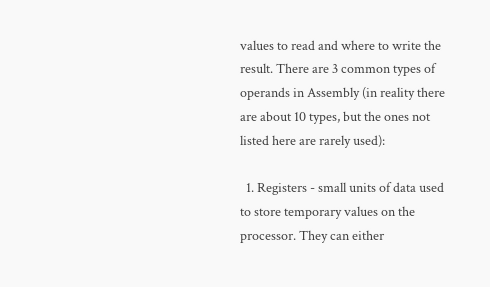values to read and where to write the result. There are 3 common types of operands in Assembly (in reality there are about 10 types, but the ones not listed here are rarely used):

  1. Registers - small units of data used to store temporary values on the processor. They can either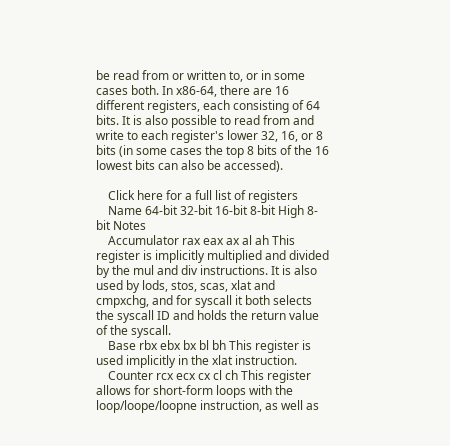be read from or written to, or in some cases both. In x86-64, there are 16 different registers, each consisting of 64 bits. It is also possible to read from and write to each register's lower 32, 16, or 8 bits (in some cases the top 8 bits of the 16 lowest bits can also be accessed).

    Click here for a full list of registers
    Name 64-bit 32-bit 16-bit 8-bit High 8-bit Notes
    Accumulator rax eax ax al ah This register is implicitly multiplied and divided by the mul and div instructions. It is also used by lods, stos, scas, xlat and cmpxchg, and for syscall it both selects the syscall ID and holds the return value of the syscall.
    Base rbx ebx bx bl bh This register is used implicitly in the xlat instruction.
    Counter rcx ecx cx cl ch This register allows for short-form loops with the loop/loope/loopne instruction, as well as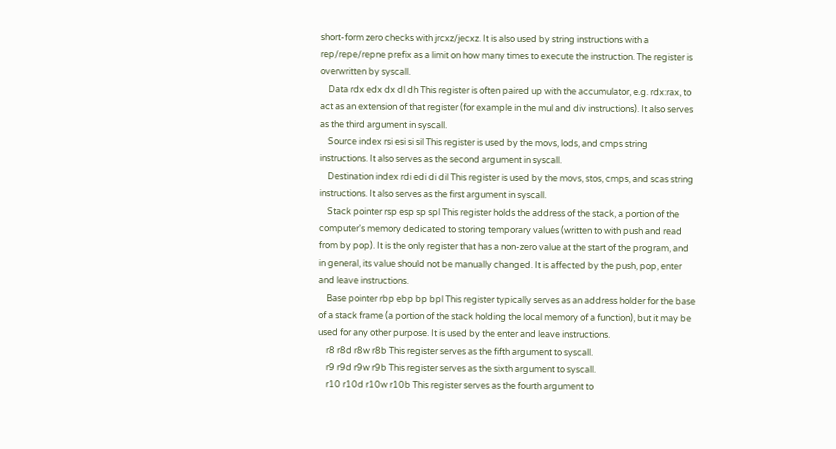short-form zero checks with jrcxz/jecxz. It is also used by string instructions with a rep/repe/repne prefix as a limit on how many times to execute the instruction. The register is overwritten by syscall.
    Data rdx edx dx dl dh This register is often paired up with the accumulator, e.g. rdx:rax, to act as an extension of that register (for example in the mul and div instructions). It also serves as the third argument in syscall.
    Source index rsi esi si sil This register is used by the movs, lods, and cmps string instructions. It also serves as the second argument in syscall.
    Destination index rdi edi di dil This register is used by the movs, stos, cmps, and scas string instructions. It also serves as the first argument in syscall.
    Stack pointer rsp esp sp spl This register holds the address of the stack, a portion of the computer's memory dedicated to storing temporary values (written to with push and read from by pop). It is the only register that has a non-zero value at the start of the program, and in general, its value should not be manually changed. It is affected by the push, pop, enter and leave instructions.
    Base pointer rbp ebp bp bpl This register typically serves as an address holder for the base of a stack frame (a portion of the stack holding the local memory of a function), but it may be used for any other purpose. It is used by the enter and leave instructions.
    r8 r8d r8w r8b This register serves as the fifth argument to syscall.
    r9 r9d r9w r9b This register serves as the sixth argument to syscall.
    r10 r10d r10w r10b This register serves as the fourth argument to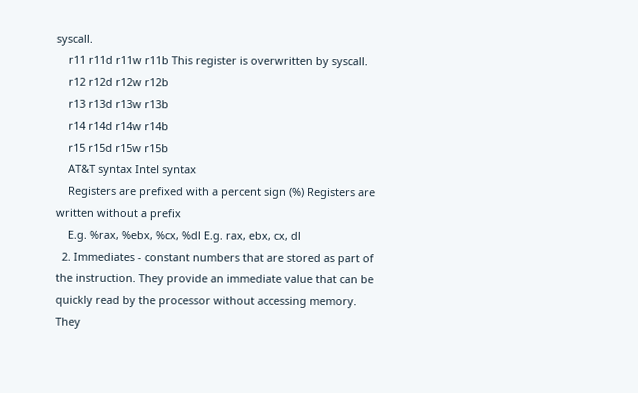syscall.
    r11 r11d r11w r11b This register is overwritten by syscall.
    r12 r12d r12w r12b
    r13 r13d r13w r13b
    r14 r14d r14w r14b
    r15 r15d r15w r15b
    AT&T syntax Intel syntax
    Registers are prefixed with a percent sign (%) Registers are written without a prefix
    E.g. %rax, %ebx, %cx, %dl E.g. rax, ebx, cx, dl
  2. Immediates - constant numbers that are stored as part of the instruction. They provide an immediate value that can be quickly read by the processor without accessing memory. They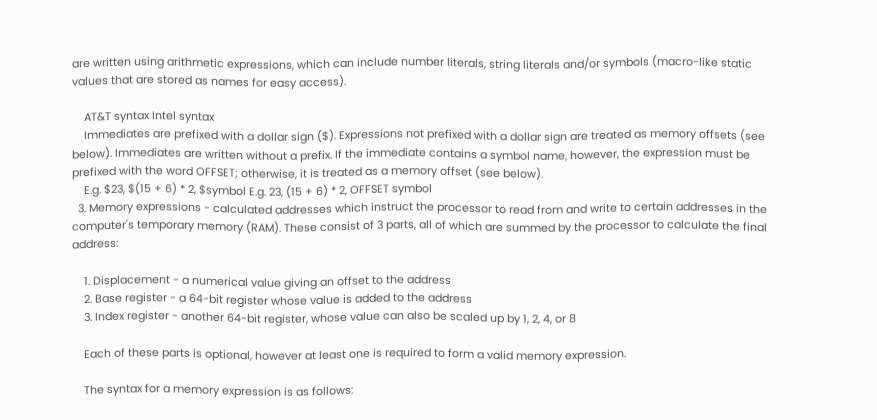are written using arithmetic expressions, which can include number literals, string literals and/or symbols (macro-like static values that are stored as names for easy access).

    AT&T syntax Intel syntax
    Immediates are prefixed with a dollar sign ($). Expressions not prefixed with a dollar sign are treated as memory offsets (see below). Immediates are written without a prefix. If the immediate contains a symbol name, however, the expression must be prefixed with the word OFFSET; otherwise, it is treated as a memory offset (see below).
    E.g. $23, $(15 + 6) * 2, $symbol E.g. 23, (15 + 6) * 2, OFFSET symbol
  3. Memory expressions - calculated addresses which instruct the processor to read from and write to certain addresses in the computer's temporary memory (RAM). These consist of 3 parts, all of which are summed by the processor to calculate the final address:

    1. Displacement - a numerical value giving an offset to the address
    2. Base register - a 64-bit register whose value is added to the address
    3. Index register - another 64-bit register, whose value can also be scaled up by 1, 2, 4, or 8

    Each of these parts is optional, however at least one is required to form a valid memory expression.

    The syntax for a memory expression is as follows: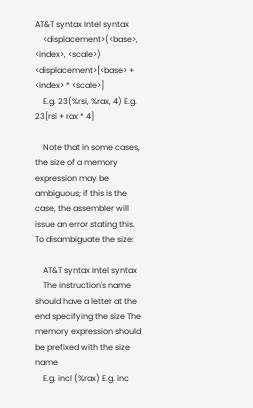AT&T syntax Intel syntax
    <displacement>(<base>, <index>, <scale>) <displacement>[<base> + <index> * <scale>]
    E.g. 23(%rsi, %rax, 4) E.g. 23[rsi + rax * 4]

    Note that in some cases, the size of a memory expression may be ambiguous; if this is the case, the assembler will issue an error stating this. To disambiguate the size:

    AT&T syntax Intel syntax
    The instruction's name should have a letter at the end specifying the size The memory expression should be prefixed with the size name
    E.g. incl (%rax) E.g. inc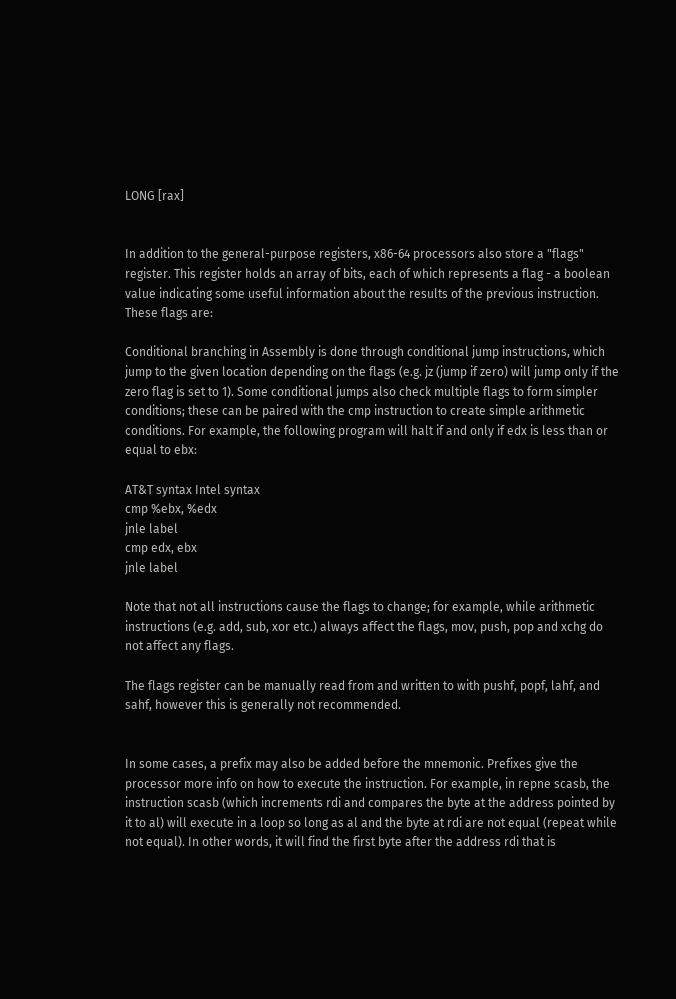LONG [rax]


In addition to the general-purpose registers, x86-64 processors also store a "flags" register. This register holds an array of bits, each of which represents a flag - a boolean value indicating some useful information about the results of the previous instruction. These flags are:

Conditional branching in Assembly is done through conditional jump instructions, which jump to the given location depending on the flags (e.g. jz (jump if zero) will jump only if the zero flag is set to 1). Some conditional jumps also check multiple flags to form simpler conditions; these can be paired with the cmp instruction to create simple arithmetic conditions. For example, the following program will halt if and only if edx is less than or equal to ebx:

AT&T syntax Intel syntax
cmp %ebx, %edx
jnle label
cmp edx, ebx
jnle label

Note that not all instructions cause the flags to change; for example, while arithmetic instructions (e.g. add, sub, xor etc.) always affect the flags, mov, push, pop and xchg do not affect any flags.

The flags register can be manually read from and written to with pushf, popf, lahf, and sahf, however this is generally not recommended.


In some cases, a prefix may also be added before the mnemonic. Prefixes give the processor more info on how to execute the instruction. For example, in repne scasb, the instruction scasb (which increments rdi and compares the byte at the address pointed by it to al) will execute in a loop so long as al and the byte at rdi are not equal (repeat while not equal). In other words, it will find the first byte after the address rdi that is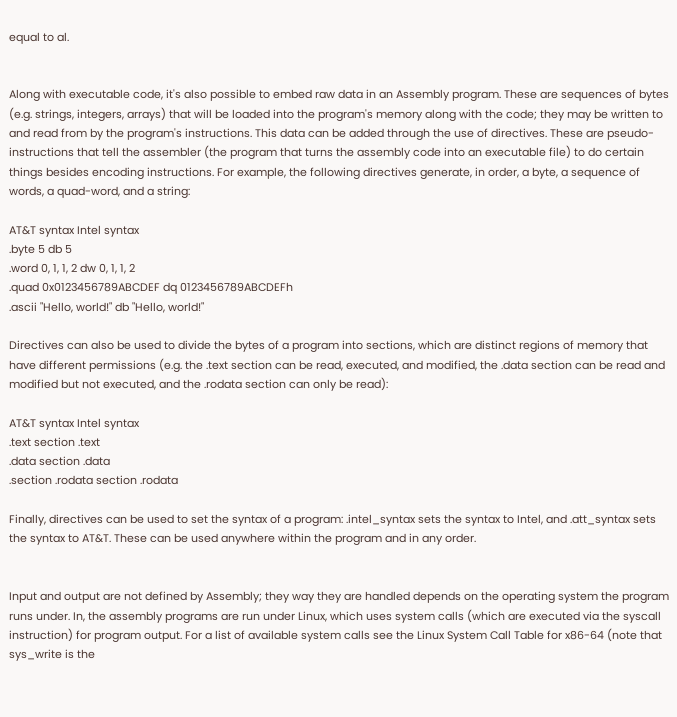equal to al.


Along with executable code, it's also possible to embed raw data in an Assembly program. These are sequences of bytes (e.g. strings, integers, arrays) that will be loaded into the program's memory along with the code; they may be written to and read from by the program's instructions. This data can be added through the use of directives. These are pseudo-instructions that tell the assembler (the program that turns the assembly code into an executable file) to do certain things besides encoding instructions. For example, the following directives generate, in order, a byte, a sequence of words, a quad-word, and a string:

AT&T syntax Intel syntax
.byte 5 db 5
.word 0, 1, 1, 2 dw 0, 1, 1, 2
.quad 0x0123456789ABCDEF dq 0123456789ABCDEFh
.ascii "Hello, world!" db "Hello, world!"

Directives can also be used to divide the bytes of a program into sections, which are distinct regions of memory that have different permissions (e.g. the .text section can be read, executed, and modified, the .data section can be read and modified but not executed, and the .rodata section can only be read):

AT&T syntax Intel syntax
.text section .text
.data section .data
.section .rodata section .rodata

Finally, directives can be used to set the syntax of a program: .intel_syntax sets the syntax to Intel, and .att_syntax sets the syntax to AT&T. These can be used anywhere within the program and in any order.


Input and output are not defined by Assembly; they way they are handled depends on the operating system the program runs under. In, the assembly programs are run under Linux, which uses system calls (which are executed via the syscall instruction) for program output. For a list of available system calls see the Linux System Call Table for x86-64 (note that sys_write is the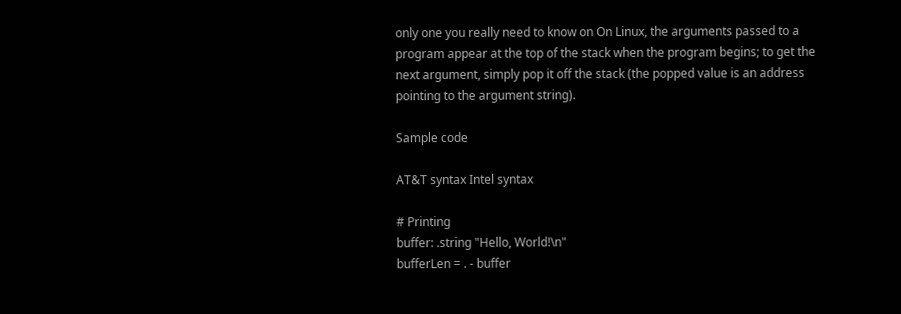only one you really need to know on On Linux, the arguments passed to a program appear at the top of the stack when the program begins; to get the next argument, simply pop it off the stack (the popped value is an address pointing to the argument string).

Sample code

AT&T syntax Intel syntax

# Printing
buffer: .string "Hello, World!\n"
bufferLen = . - buffer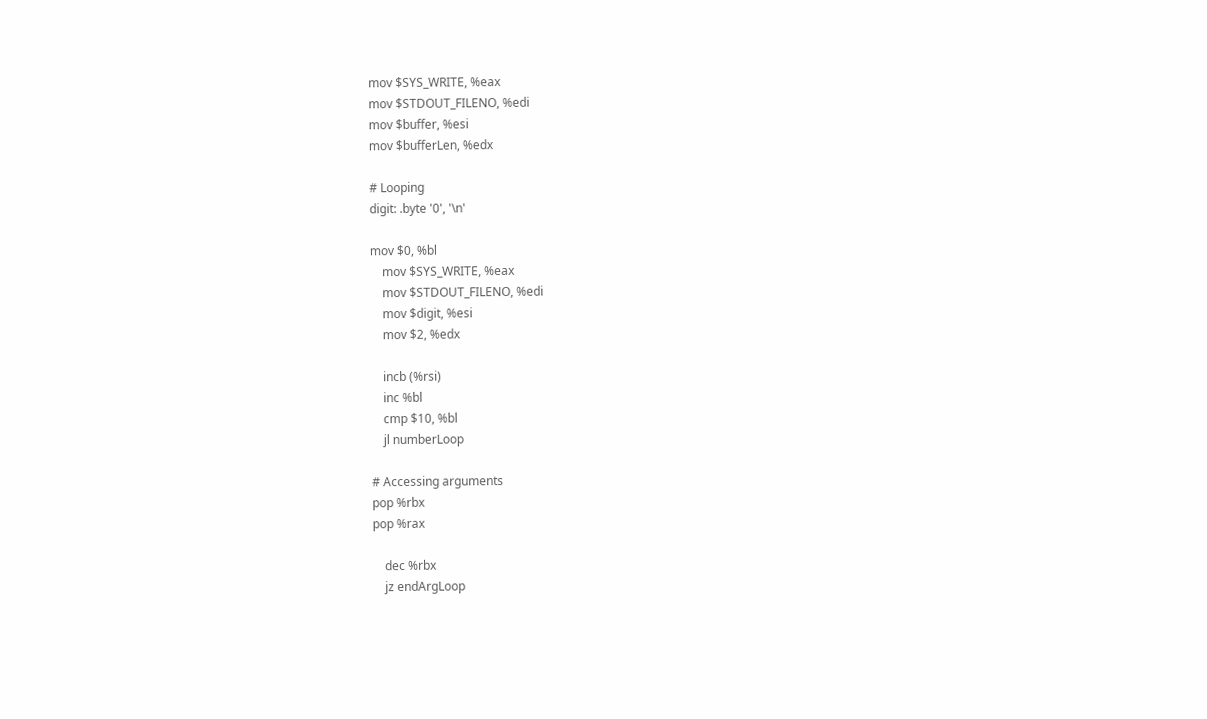mov $SYS_WRITE, %eax
mov $STDOUT_FILENO, %edi
mov $buffer, %esi
mov $bufferLen, %edx

# Looping
digit: .byte '0', '\n'

mov $0, %bl
    mov $SYS_WRITE, %eax
    mov $STDOUT_FILENO, %edi
    mov $digit, %esi
    mov $2, %edx

    incb (%rsi)
    inc %bl
    cmp $10, %bl
    jl numberLoop

# Accessing arguments
pop %rbx
pop %rax

    dec %rbx
    jz endArgLoop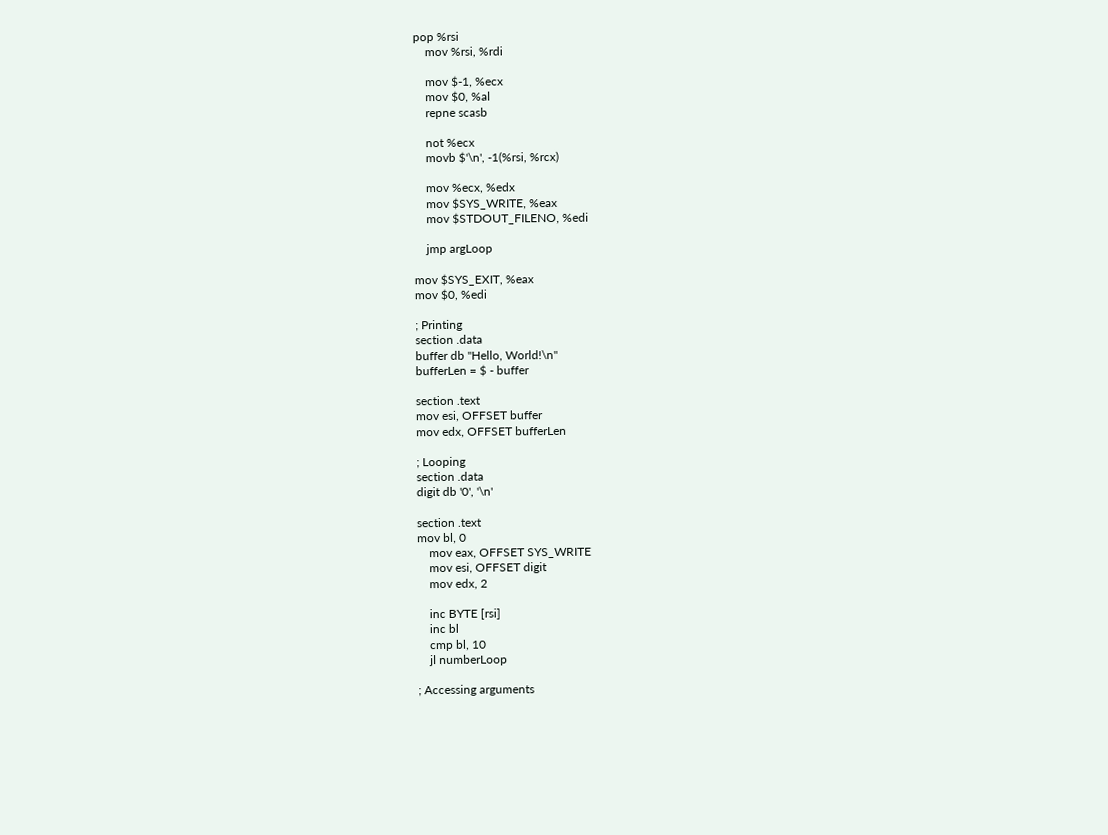pop %rsi
    mov %rsi, %rdi

    mov $-1, %ecx
    mov $0, %al
    repne scasb

    not %ecx
    movb $'\n', -1(%rsi, %rcx)

    mov %ecx, %edx
    mov $SYS_WRITE, %eax
    mov $STDOUT_FILENO, %edi

    jmp argLoop

mov $SYS_EXIT, %eax
mov $0, %edi

; Printing
section .data
buffer db "Hello, World!\n"
bufferLen = $ - buffer

section .text
mov esi, OFFSET buffer
mov edx, OFFSET bufferLen

; Looping
section .data
digit db '0', '\n'

section .text
mov bl, 0
    mov eax, OFFSET SYS_WRITE
    mov esi, OFFSET digit
    mov edx, 2

    inc BYTE [rsi]
    inc bl
    cmp bl, 10
    jl numberLoop

; Accessing arguments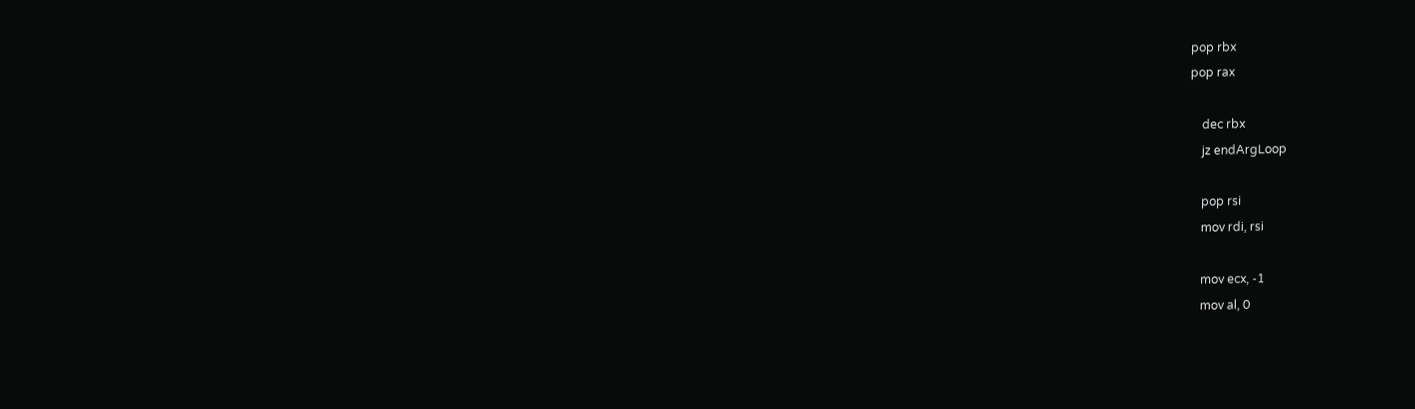pop rbx
pop rax

    dec rbx
    jz endArgLoop

    pop rsi
    mov rdi, rsi

    mov ecx, -1
    mov al, 0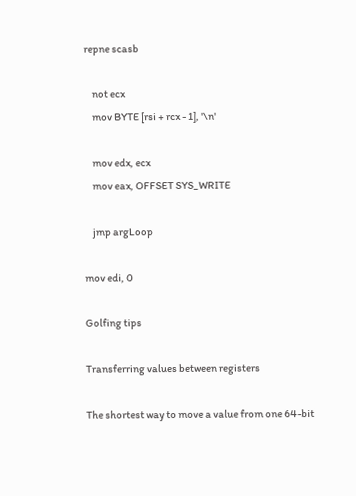repne scasb

    not ecx
    mov BYTE [rsi + rcx - 1], '\n'

    mov edx, ecx
    mov eax, OFFSET SYS_WRITE

    jmp argLoop

mov edi, 0

Golfing tips

Transferring values between registers

The shortest way to move a value from one 64-bit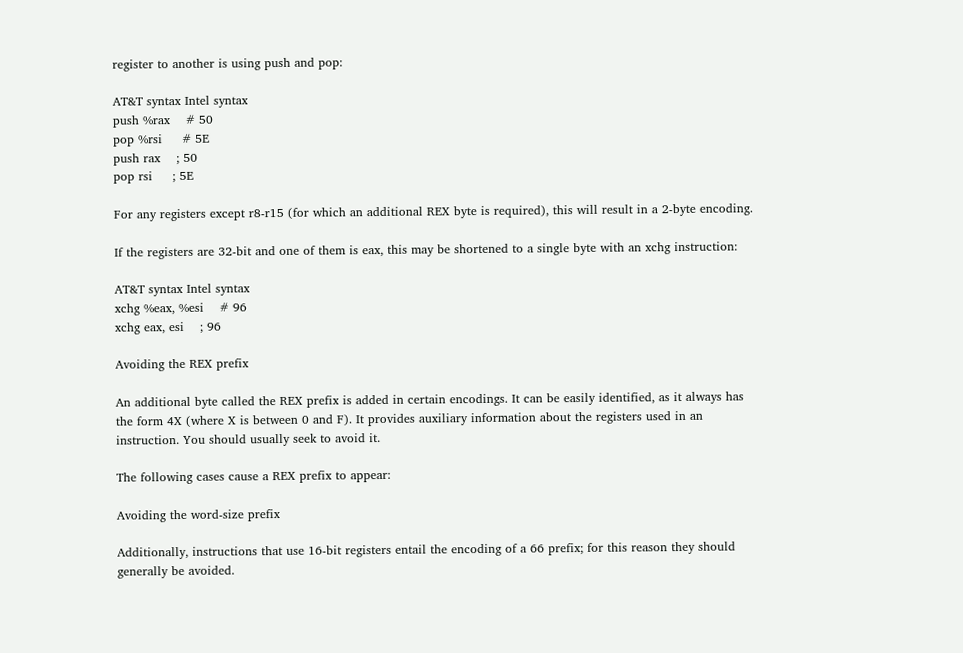register to another is using push and pop:

AT&T syntax Intel syntax
push %rax    # 50
pop %rsi     # 5E
push rax    ; 50
pop rsi     ; 5E

For any registers except r8-r15 (for which an additional REX byte is required), this will result in a 2-byte encoding.

If the registers are 32-bit and one of them is eax, this may be shortened to a single byte with an xchg instruction:

AT&T syntax Intel syntax
xchg %eax, %esi    # 96
xchg eax, esi    ; 96

Avoiding the REX prefix

An additional byte called the REX prefix is added in certain encodings. It can be easily identified, as it always has the form 4X (where X is between 0 and F). It provides auxiliary information about the registers used in an instruction. You should usually seek to avoid it.

The following cases cause a REX prefix to appear:

Avoiding the word-size prefix

Additionally, instructions that use 16-bit registers entail the encoding of a 66 prefix; for this reason they should generally be avoided.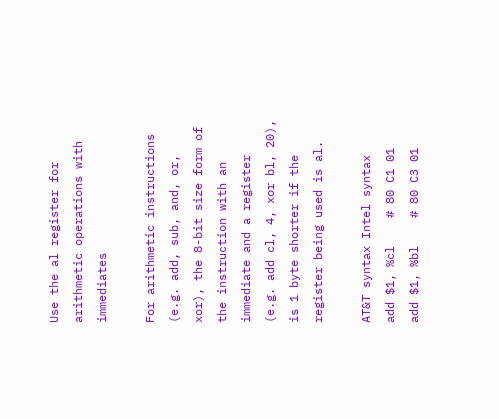Use the al register for arithmetic operations with immediates

For arithmetic instructions (e.g. add, sub, and, or, xor), the 8-bit size form of the instruction with an immediate and a register (e.g. add cl, 4, xor bl, 20), is 1 byte shorter if the register being used is al.

AT&T syntax Intel syntax
add $1, %cl    # 80 C1 01
add $1, %bl    # 80 C3 01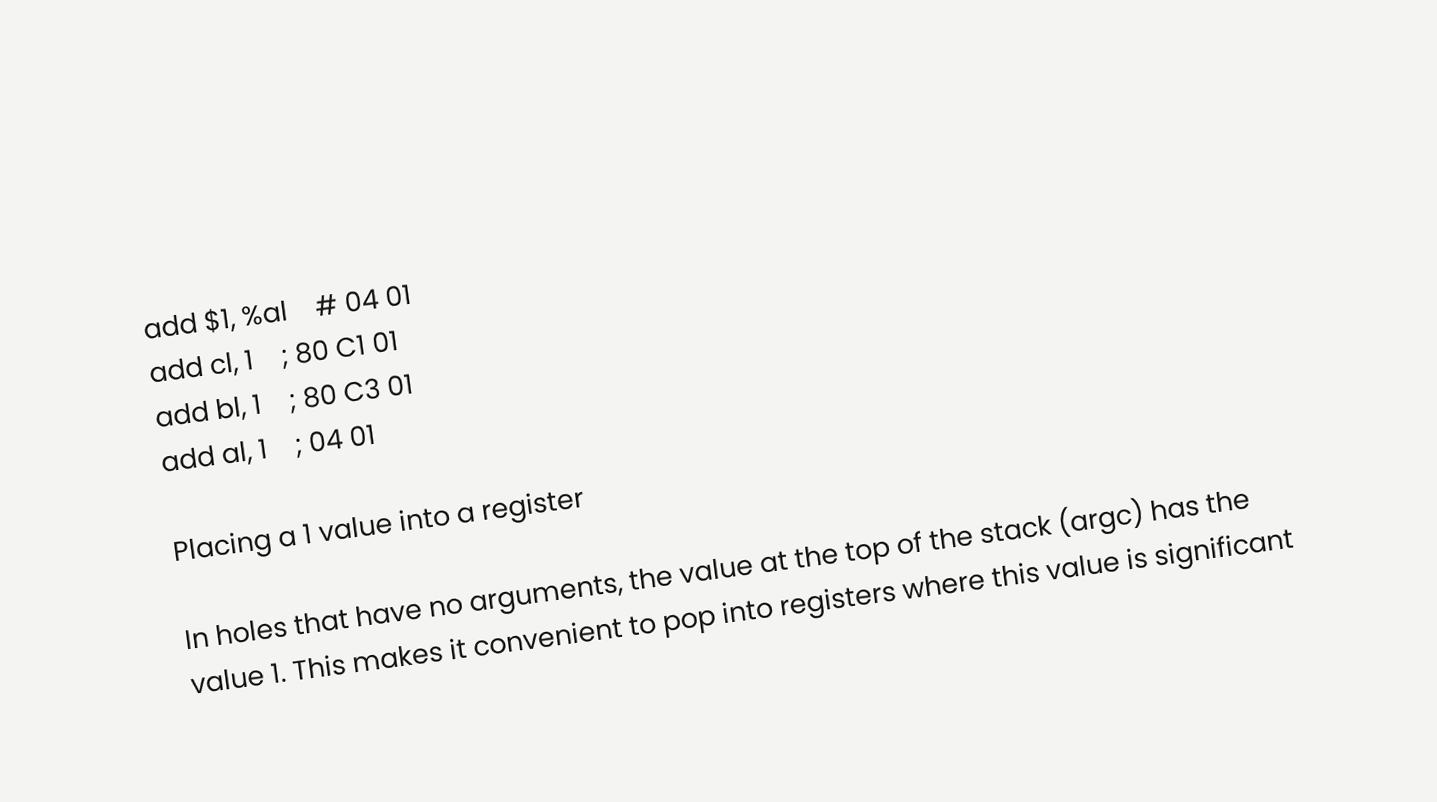add $1, %al    # 04 01
add cl, 1    ; 80 C1 01
add bl, 1    ; 80 C3 01
add al, 1    ; 04 01

Placing a 1 value into a register

In holes that have no arguments, the value at the top of the stack (argc) has the value 1. This makes it convenient to pop into registers where this value is significant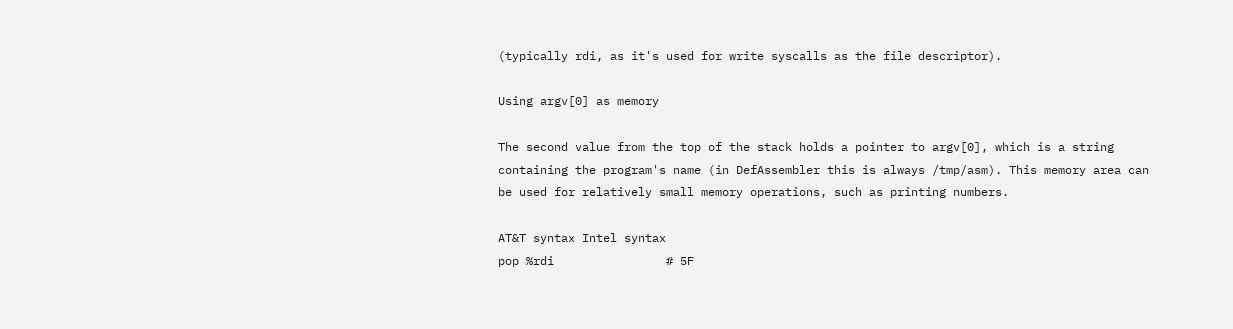(typically rdi, as it's used for write syscalls as the file descriptor).

Using argv[0] as memory

The second value from the top of the stack holds a pointer to argv[0], which is a string containing the program's name (in DefAssembler this is always /tmp/asm). This memory area can be used for relatively small memory operations, such as printing numbers.

AT&T syntax Intel syntax
pop %rdi                # 5F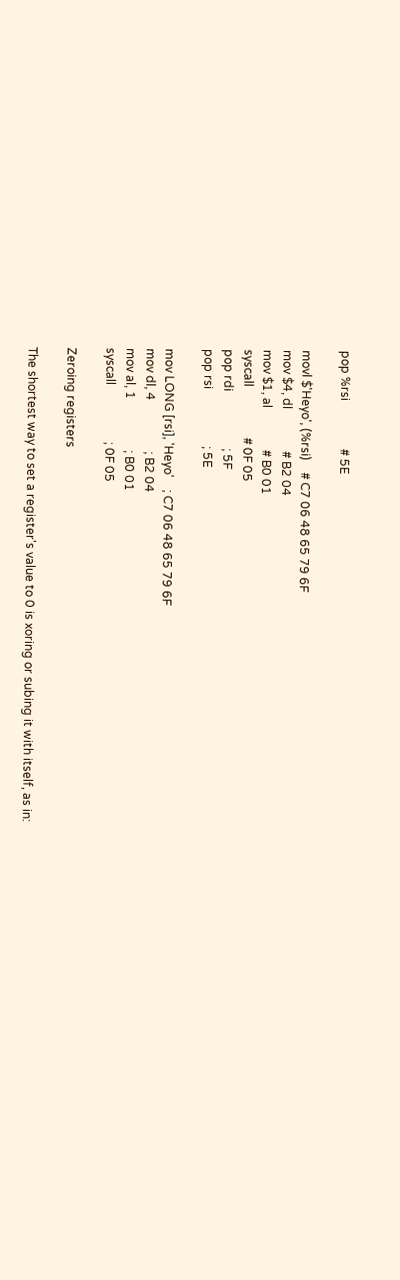pop %rsi                # 5E

movl $'Heyo', (%rsi)    # C7 06 48 65 79 6F
mov $4, dl              # B2 04
mov $1, al              # B0 01
syscall                 # 0F 05
pop rdi                   ; 5F
pop rsi                   ; 5E

mov LONG [rsi], 'Heyo'    ; C7 06 48 65 79 6F
mov dl, 4                 ; B2 04
mov al, 1                 ; B0 01
syscall                   ; 0F 05

Zeroing registers

The shortest way to set a register's value to 0 is xoring or subing it with itself, as in: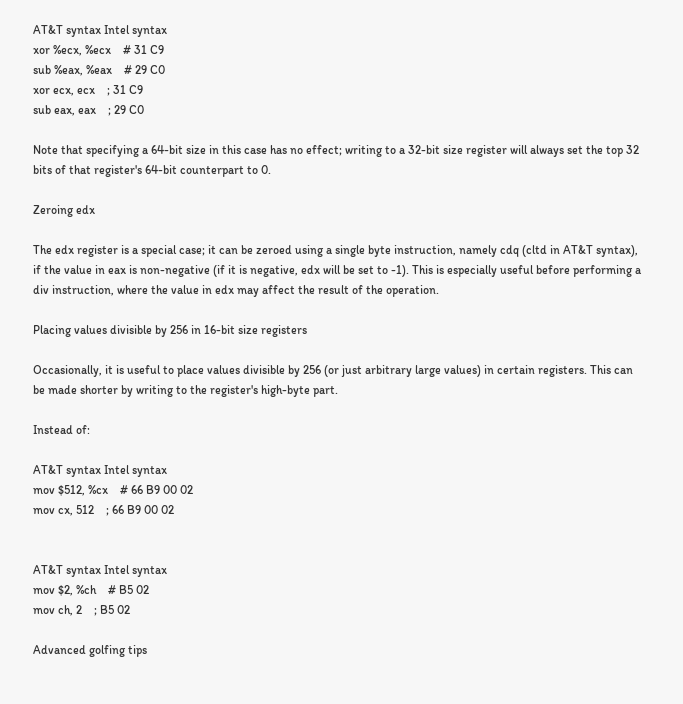AT&T syntax Intel syntax
xor %ecx, %ecx    # 31 C9
sub %eax, %eax    # 29 C0
xor ecx, ecx    ; 31 C9
sub eax, eax    ; 29 C0

Note that specifying a 64-bit size in this case has no effect; writing to a 32-bit size register will always set the top 32 bits of that register's 64-bit counterpart to 0.

Zeroing edx

The edx register is a special case; it can be zeroed using a single byte instruction, namely cdq (cltd in AT&T syntax), if the value in eax is non-negative (if it is negative, edx will be set to -1). This is especially useful before performing a div instruction, where the value in edx may affect the result of the operation.

Placing values divisible by 256 in 16-bit size registers

Occasionally, it is useful to place values divisible by 256 (or just arbitrary large values) in certain registers. This can be made shorter by writing to the register's high-byte part.

Instead of:

AT&T syntax Intel syntax
mov $512, %cx    # 66 B9 00 02
mov cx, 512    ; 66 B9 00 02


AT&T syntax Intel syntax
mov $2, %ch    # B5 02
mov ch, 2    ; B5 02

Advanced golfing tips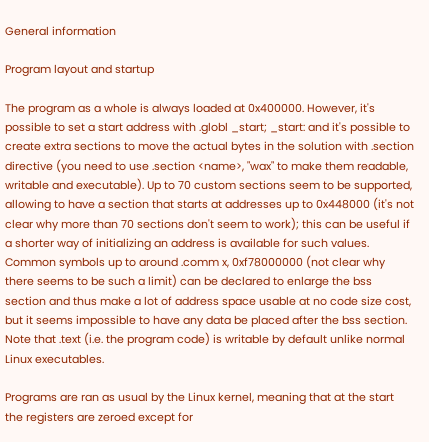General information

Program layout and startup

The program as a whole is always loaded at 0x400000. However, it's possible to set a start address with .globl _start; _start: and it's possible to create extra sections to move the actual bytes in the solution with .section directive (you need to use .section <name>, "wax" to make them readable, writable and executable). Up to 70 custom sections seem to be supported, allowing to have a section that starts at addresses up to 0x448000 (it's not clear why more than 70 sections don't seem to work); this can be useful if a shorter way of initializing an address is available for such values. Common symbols up to around .comm x, 0xf78000000 (not clear why there seems to be such a limit) can be declared to enlarge the bss section and thus make a lot of address space usable at no code size cost, but it seems impossible to have any data be placed after the bss section. Note that .text (i.e. the program code) is writable by default unlike normal Linux executables.

Programs are ran as usual by the Linux kernel, meaning that at the start the registers are zeroed except for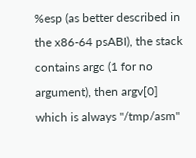%esp (as better described in the x86-64 psABI), the stack contains argc (1 for no argument), then argv[0] which is always "/tmp/asm"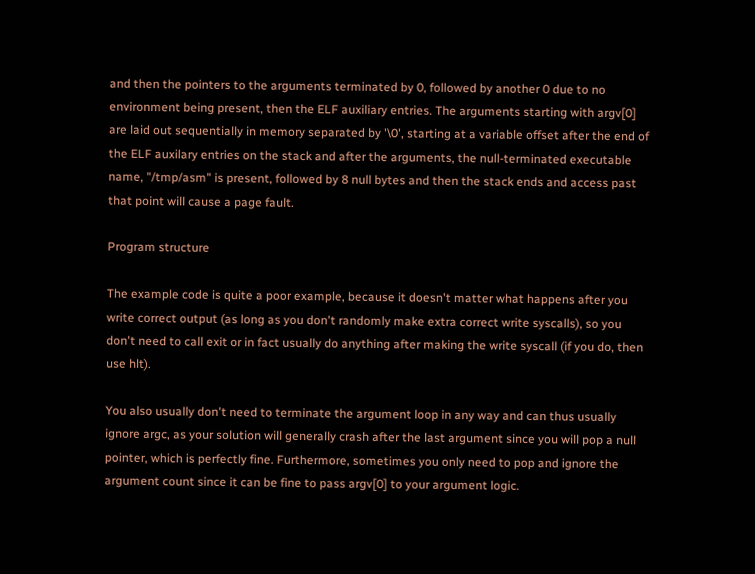and then the pointers to the arguments terminated by 0, followed by another 0 due to no environment being present, then the ELF auxiliary entries. The arguments starting with argv[0] are laid out sequentially in memory separated by '\0', starting at a variable offset after the end of the ELF auxilary entries on the stack and after the arguments, the null-terminated executable name, "/tmp/asm" is present, followed by 8 null bytes and then the stack ends and access past that point will cause a page fault.

Program structure

The example code is quite a poor example, because it doesn't matter what happens after you write correct output (as long as you don't randomly make extra correct write syscalls), so you don't need to call exit or in fact usually do anything after making the write syscall (if you do, then use hlt).

You also usually don't need to terminate the argument loop in any way and can thus usually ignore argc, as your solution will generally crash after the last argument since you will pop a null pointer, which is perfectly fine. Furthermore, sometimes you only need to pop and ignore the argument count since it can be fine to pass argv[0] to your argument logic.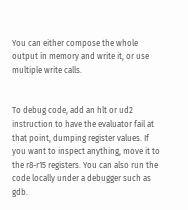You can either compose the whole output in memory and write it, or use multiple write calls.


To debug code, add an hlt or ud2 instruction to have the evaluator fail at that point, dumping register values. If you want to inspect anything, move it to the r8-r15 registers. You can also run the code locally under a debugger such as gdb.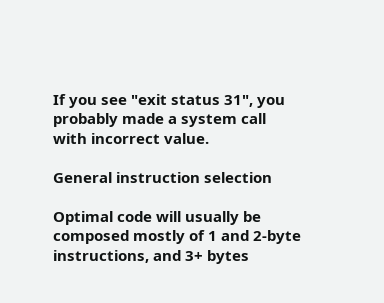If you see "exit status 31", you probably made a system call with incorrect value.

General instruction selection

Optimal code will usually be composed mostly of 1 and 2-byte instructions, and 3+ bytes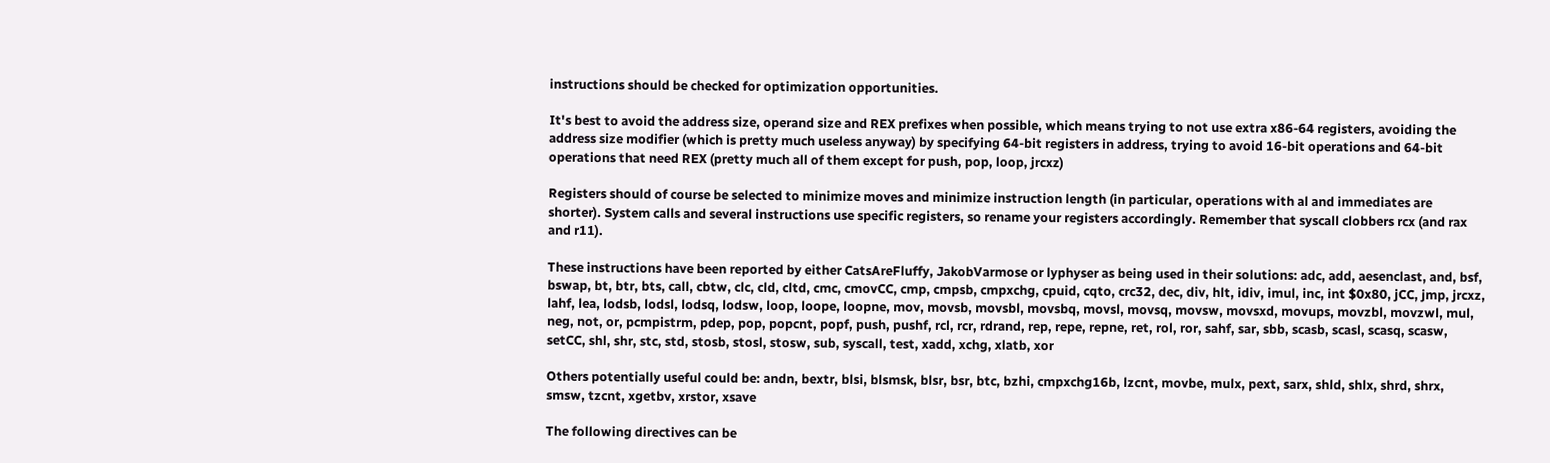instructions should be checked for optimization opportunities.

It's best to avoid the address size, operand size and REX prefixes when possible, which means trying to not use extra x86-64 registers, avoiding the address size modifier (which is pretty much useless anyway) by specifying 64-bit registers in address, trying to avoid 16-bit operations and 64-bit operations that need REX (pretty much all of them except for push, pop, loop, jrcxz)

Registers should of course be selected to minimize moves and minimize instruction length (in particular, operations with al and immediates are shorter). System calls and several instructions use specific registers, so rename your registers accordingly. Remember that syscall clobbers rcx (and rax and r11).

These instructions have been reported by either CatsAreFluffy, JakobVarmose or lyphyser as being used in their solutions: adc, add, aesenclast, and, bsf, bswap, bt, btr, bts, call, cbtw, clc, cld, cltd, cmc, cmovCC, cmp, cmpsb, cmpxchg, cpuid, cqto, crc32, dec, div, hlt, idiv, imul, inc, int $0x80, jCC, jmp, jrcxz, lahf, lea, lodsb, lodsl, lodsq, lodsw, loop, loope, loopne, mov, movsb, movsbl, movsbq, movsl, movsq, movsw, movsxd, movups, movzbl, movzwl, mul, neg, not, or, pcmpistrm, pdep, pop, popcnt, popf, push, pushf, rcl, rcr, rdrand, rep, repe, repne, ret, rol, ror, sahf, sar, sbb, scasb, scasl, scasq, scasw, setCC, shl, shr, stc, std, stosb, stosl, stosw, sub, syscall, test, xadd, xchg, xlatb, xor

Others potentially useful could be: andn, bextr, blsi, blsmsk, blsr, bsr, btc, bzhi, cmpxchg16b, lzcnt, movbe, mulx, pext, sarx, shld, shlx, shrd, shrx, smsw, tzcnt, xgetbv, xrstor, xsave

The following directives can be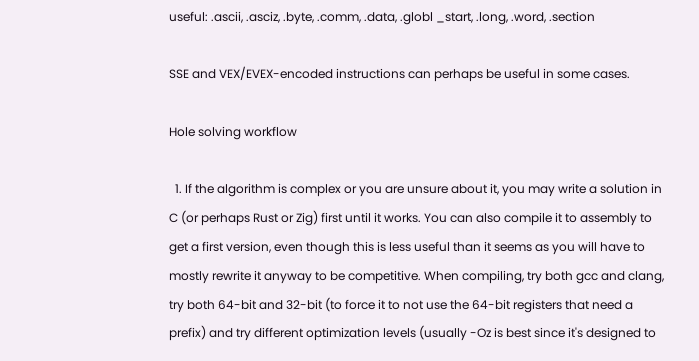useful: .ascii, .asciz, .byte, .comm, .data, .globl _start, .long, .word, .section

SSE and VEX/EVEX-encoded instructions can perhaps be useful in some cases.

Hole solving workflow

  1. If the algorithm is complex or you are unsure about it, you may write a solution in C (or perhaps Rust or Zig) first until it works. You can also compile it to assembly to get a first version, even though this is less useful than it seems as you will have to mostly rewrite it anyway to be competitive. When compiling, try both gcc and clang, try both 64-bit and 32-bit (to force it to not use the 64-bit registers that need a prefix) and try different optimization levels (usually -Oz is best since it's designed to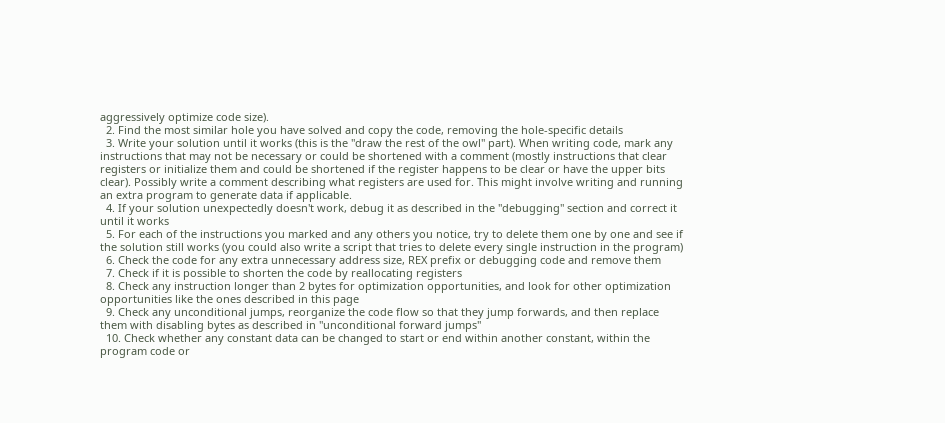aggressively optimize code size).
  2. Find the most similar hole you have solved and copy the code, removing the hole-specific details
  3. Write your solution until it works (this is the "draw the rest of the owl" part). When writing code, mark any instructions that may not be necessary or could be shortened with a comment (mostly instructions that clear registers or initialize them and could be shortened if the register happens to be clear or have the upper bits clear). Possibly write a comment describing what registers are used for. This might involve writing and running an extra program to generate data if applicable.
  4. If your solution unexpectedly doesn't work, debug it as described in the "debugging" section and correct it until it works
  5. For each of the instructions you marked and any others you notice, try to delete them one by one and see if the solution still works (you could also write a script that tries to delete every single instruction in the program)
  6. Check the code for any extra unnecessary address size, REX prefix or debugging code and remove them
  7. Check if it is possible to shorten the code by reallocating registers
  8. Check any instruction longer than 2 bytes for optimization opportunities, and look for other optimization opportunities like the ones described in this page
  9. Check any unconditional jumps, reorganize the code flow so that they jump forwards, and then replace them with disabling bytes as described in "unconditional forward jumps"
  10. Check whether any constant data can be changed to start or end within another constant, within the program code or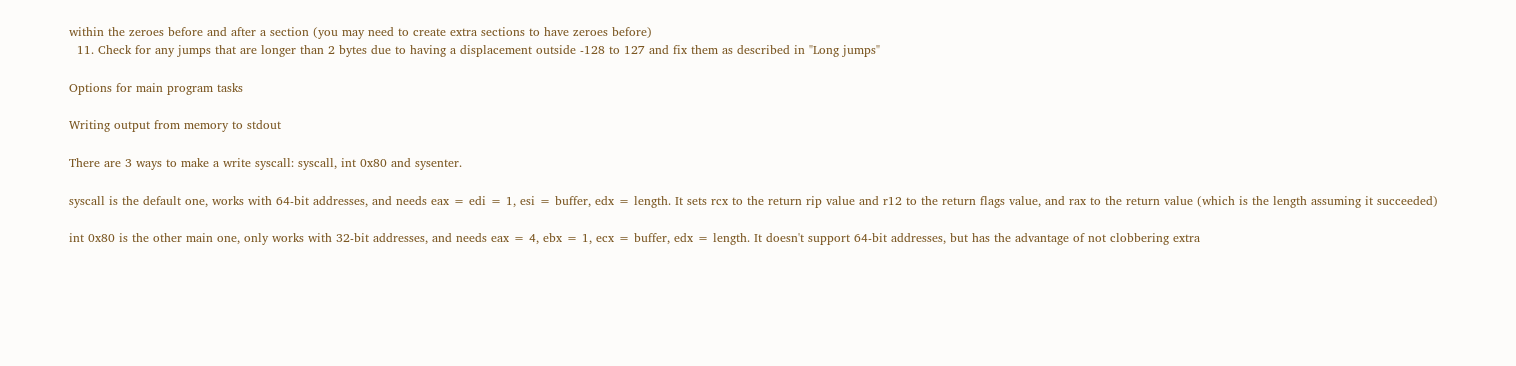within the zeroes before and after a section (you may need to create extra sections to have zeroes before)
  11. Check for any jumps that are longer than 2 bytes due to having a displacement outside -128 to 127 and fix them as described in "Long jumps"

Options for main program tasks

Writing output from memory to stdout

There are 3 ways to make a write syscall: syscall, int 0x80 and sysenter.

syscall is the default one, works with 64-bit addresses, and needs eax = edi = 1, esi = buffer, edx = length. It sets rcx to the return rip value and r12 to the return flags value, and rax to the return value (which is the length assuming it succeeded)

int 0x80 is the other main one, only works with 32-bit addresses, and needs eax = 4, ebx = 1, ecx = buffer, edx = length. It doesn't support 64-bit addresses, but has the advantage of not clobbering extra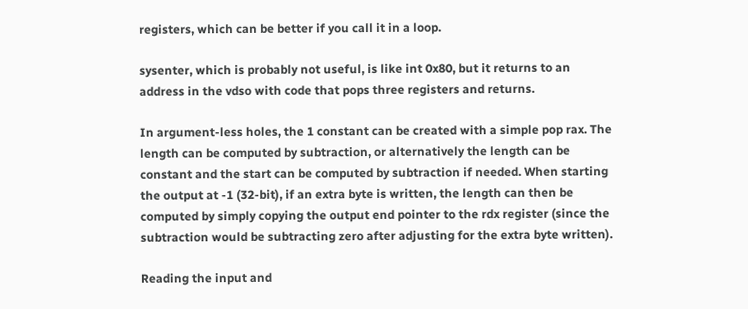registers, which can be better if you call it in a loop.

sysenter, which is probably not useful, is like int 0x80, but it returns to an address in the vdso with code that pops three registers and returns.

In argument-less holes, the 1 constant can be created with a simple pop rax. The length can be computed by subtraction, or alternatively the length can be constant and the start can be computed by subtraction if needed. When starting the output at -1 (32-bit), if an extra byte is written, the length can then be computed by simply copying the output end pointer to the rdx register (since the subtraction would be subtracting zero after adjusting for the extra byte written).

Reading the input and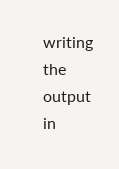writing the output in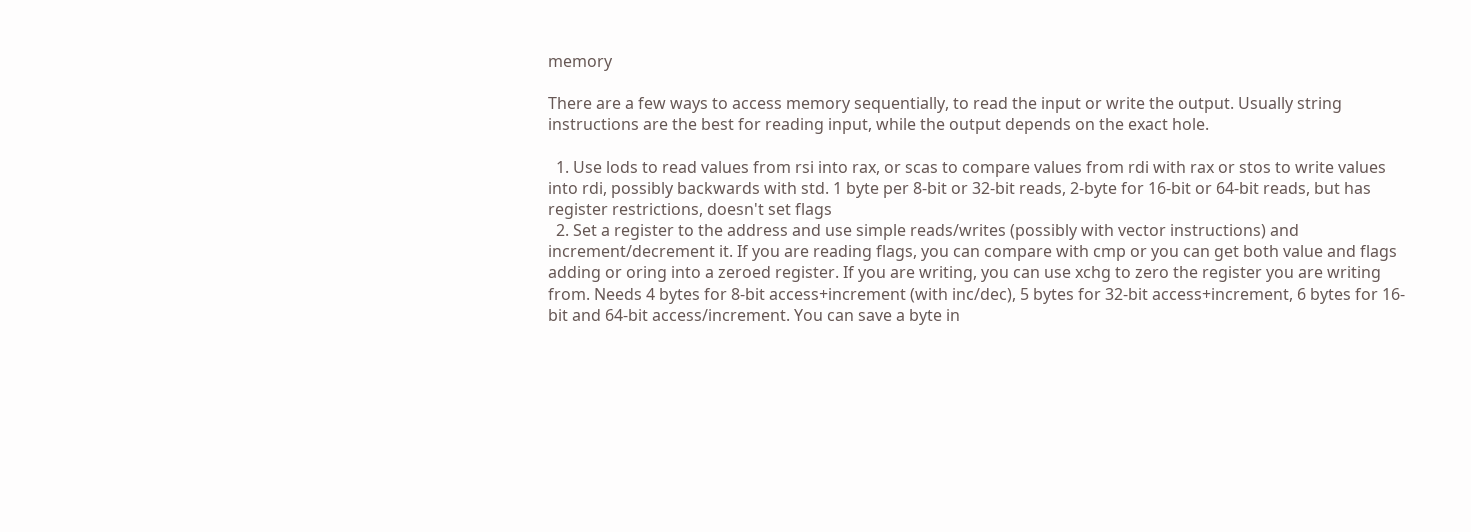memory

There are a few ways to access memory sequentially, to read the input or write the output. Usually string instructions are the best for reading input, while the output depends on the exact hole.

  1. Use lods to read values from rsi into rax, or scas to compare values from rdi with rax or stos to write values into rdi, possibly backwards with std. 1 byte per 8-bit or 32-bit reads, 2-byte for 16-bit or 64-bit reads, but has register restrictions, doesn't set flags
  2. Set a register to the address and use simple reads/writes (possibly with vector instructions) and increment/decrement it. If you are reading flags, you can compare with cmp or you can get both value and flags adding or oring into a zeroed register. If you are writing, you can use xchg to zero the register you are writing from. Needs 4 bytes for 8-bit access+increment (with inc/dec), 5 bytes for 32-bit access+increment, 6 bytes for 16-bit and 64-bit access/increment. You can save a byte in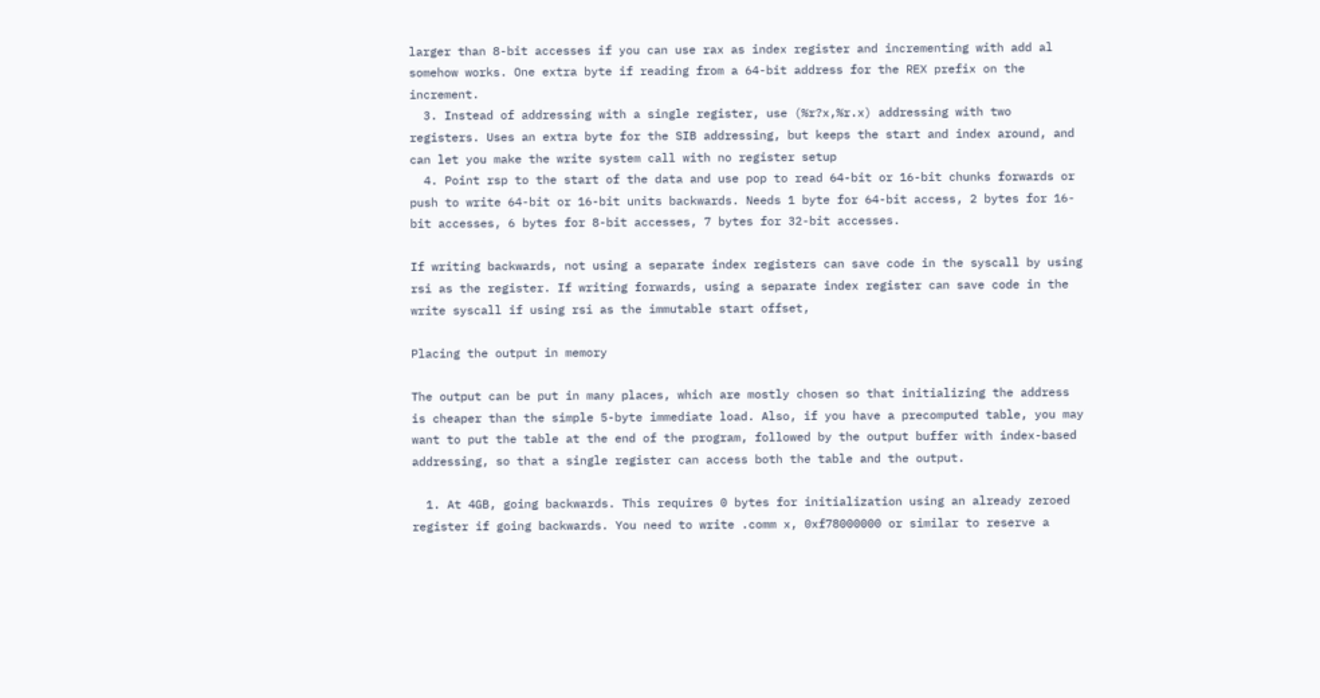larger than 8-bit accesses if you can use rax as index register and incrementing with add al somehow works. One extra byte if reading from a 64-bit address for the REX prefix on the increment.
  3. Instead of addressing with a single register, use (%r?x,%r.x) addressing with two registers. Uses an extra byte for the SIB addressing, but keeps the start and index around, and can let you make the write system call with no register setup
  4. Point rsp to the start of the data and use pop to read 64-bit or 16-bit chunks forwards or push to write 64-bit or 16-bit units backwards. Needs 1 byte for 64-bit access, 2 bytes for 16-bit accesses, 6 bytes for 8-bit accesses, 7 bytes for 32-bit accesses.

If writing backwards, not using a separate index registers can save code in the syscall by using rsi as the register. If writing forwards, using a separate index register can save code in the write syscall if using rsi as the immutable start offset,

Placing the output in memory

The output can be put in many places, which are mostly chosen so that initializing the address is cheaper than the simple 5-byte immediate load. Also, if you have a precomputed table, you may want to put the table at the end of the program, followed by the output buffer with index-based addressing, so that a single register can access both the table and the output.

  1. At 4GB, going backwards. This requires 0 bytes for initialization using an already zeroed register if going backwards. You need to write .comm x, 0xf78000000 or similar to reserve a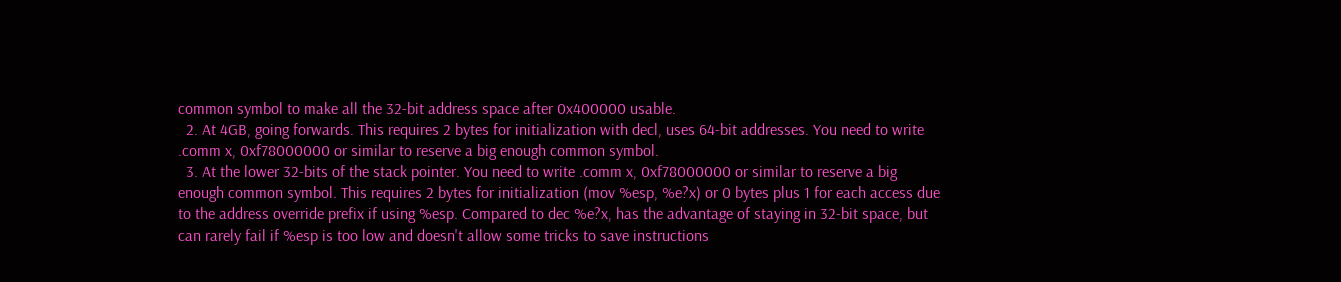common symbol to make all the 32-bit address space after 0x400000 usable.
  2. At 4GB, going forwards. This requires 2 bytes for initialization with decl, uses 64-bit addresses. You need to write .comm x, 0xf78000000 or similar to reserve a big enough common symbol.
  3. At the lower 32-bits of the stack pointer. You need to write .comm x, 0xf78000000 or similar to reserve a big enough common symbol. This requires 2 bytes for initialization (mov %esp, %e?x) or 0 bytes plus 1 for each access due to the address override prefix if using %esp. Compared to dec %e?x, has the advantage of staying in 32-bit space, but can rarely fail if %esp is too low and doesn't allow some tricks to save instructions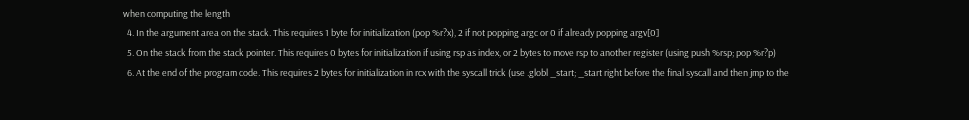when computing the length
  4. In the argument area on the stack. This requires 1 byte for initialization (pop %r?x), 2 if not popping argc or 0 if already popping argv[0]
  5. On the stack from the stack pointer. This requires 0 bytes for initialization if using rsp as index, or 2 bytes to move rsp to another register (using push %rsp; pop %r?p)
  6. At the end of the program code. This requires 2 bytes for initialization in rcx with the syscall trick (use .globl _start; _start right before the final syscall and then jmp to the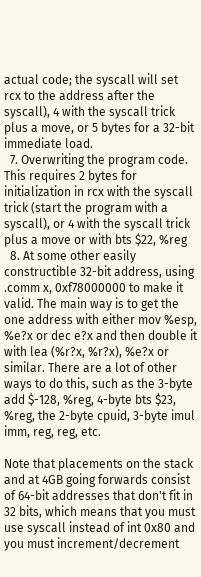actual code; the syscall will set rcx to the address after the syscall), 4 with the syscall trick plus a move, or 5 bytes for a 32-bit immediate load.
  7. Overwriting the program code. This requires 2 bytes for initialization in rcx with the syscall trick (start the program with a syscall), or 4 with the syscall trick plus a move or with bts $22, %reg
  8. At some other easily constructible 32-bit address, using .comm x, 0xf78000000 to make it valid. The main way is to get the one address with either mov %esp, %e?x or dec e?x and then double it with lea (%r?x, %r?x), %e?x or similar. There are a lot of other ways to do this, such as the 3-byte add $-128, %reg, 4-byte bts $23, %reg, the 2-byte cpuid, 3-byte imul imm, reg, reg, etc.

Note that placements on the stack and at 4GB going forwards consist of 64-bit addresses that don't fit in 32 bits, which means that you must use syscall instead of int 0x80 and you must increment/decrement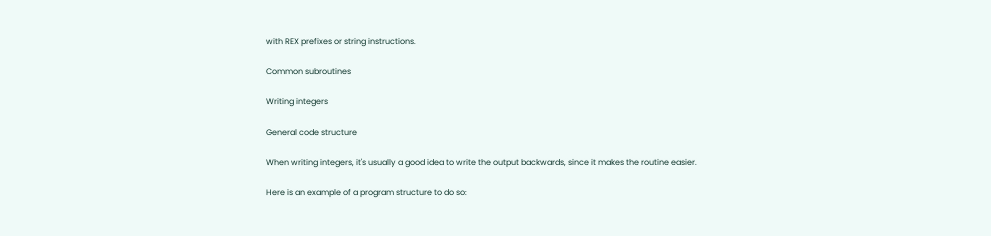with REX prefixes or string instructions.

Common subroutines

Writing integers

General code structure

When writing integers, it's usually a good idea to write the output backwards, since it makes the routine easier.

Here is an example of a program structure to do so: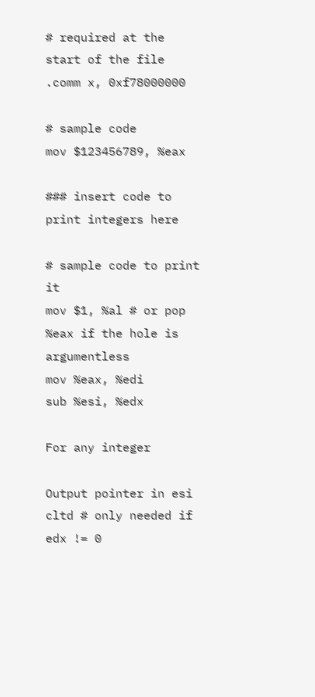# required at the start of the file
.comm x, 0xf78000000

# sample code
mov $123456789, %eax

### insert code to print integers here

# sample code to print it
mov $1, %al # or pop %eax if the hole is argumentless
mov %eax, %edi
sub %esi, %edx

For any integer

Output pointer in esi
cltd # only needed if edx != 0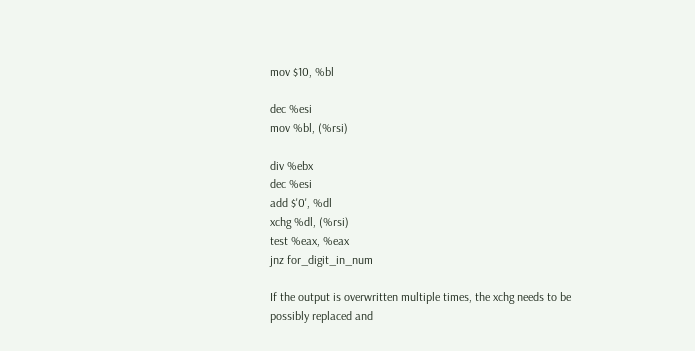mov $10, %bl

dec %esi
mov %bl, (%rsi)

div %ebx
dec %esi
add $'0', %dl
xchg %dl, (%rsi)
test %eax, %eax
jnz for_digit_in_num

If the output is overwritten multiple times, the xchg needs to be possibly replaced and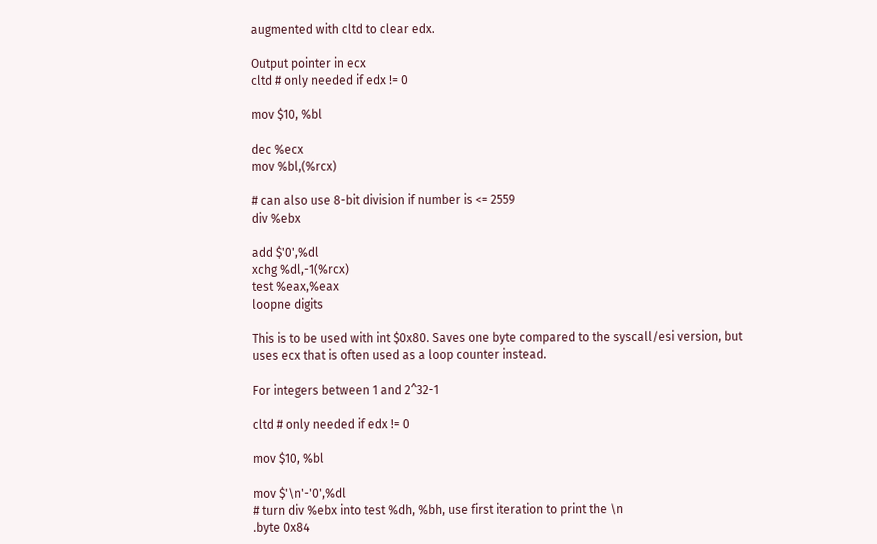augmented with cltd to clear edx.

Output pointer in ecx
cltd # only needed if edx != 0

mov $10, %bl

dec %ecx
mov %bl,(%rcx)

# can also use 8-bit division if number is <= 2559
div %ebx

add $'0',%dl
xchg %dl,-1(%rcx)
test %eax,%eax
loopne digits

This is to be used with int $0x80. Saves one byte compared to the syscall/esi version, but uses ecx that is often used as a loop counter instead.

For integers between 1 and 2^32-1

cltd # only needed if edx != 0

mov $10, %bl

mov $'\n'-'0',%dl
# turn div %ebx into test %dh, %bh, use first iteration to print the \n
.byte 0x84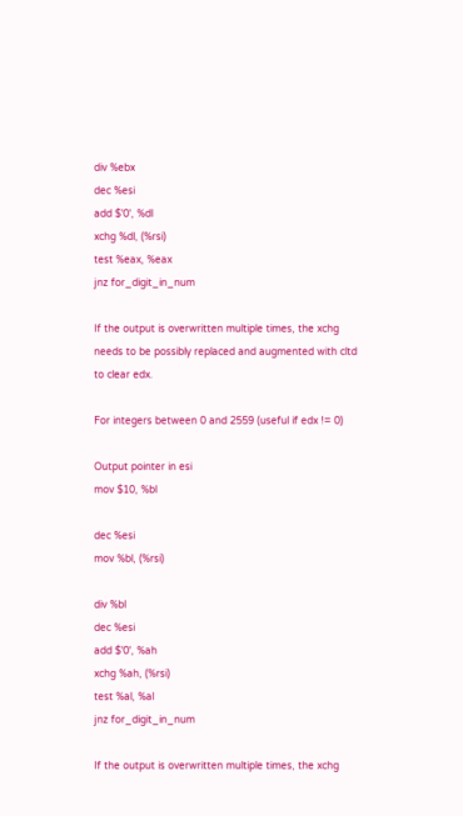div %ebx
dec %esi
add $'0', %dl
xchg %dl, (%rsi)
test %eax, %eax
jnz for_digit_in_num

If the output is overwritten multiple times, the xchg needs to be possibly replaced and augmented with cltd to clear edx.

For integers between 0 and 2559 (useful if edx != 0)

Output pointer in esi
mov $10, %bl

dec %esi
mov %bl, (%rsi)

div %bl
dec %esi
add $'0', %ah
xchg %ah, (%rsi)
test %al, %al
jnz for_digit_in_num

If the output is overwritten multiple times, the xchg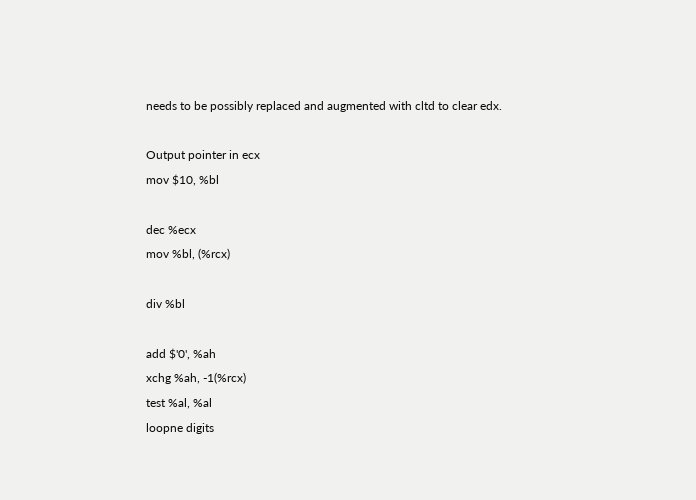needs to be possibly replaced and augmented with cltd to clear edx.

Output pointer in ecx
mov $10, %bl

dec %ecx
mov %bl, (%rcx)

div %bl

add $'0', %ah
xchg %ah, -1(%rcx)
test %al, %al
loopne digits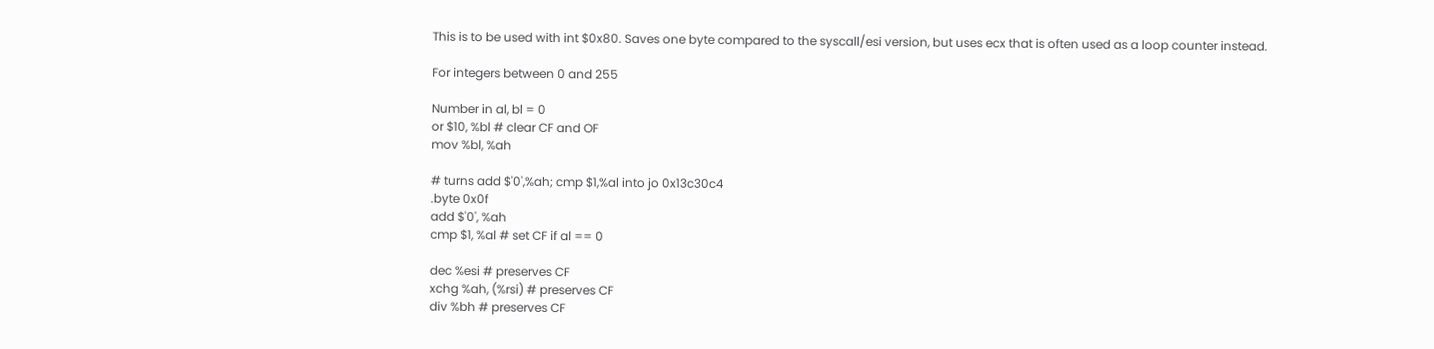This is to be used with int $0x80. Saves one byte compared to the syscall/esi version, but uses ecx that is often used as a loop counter instead.

For integers between 0 and 255

Number in al, bl = 0
or $10, %bl # clear CF and OF
mov %bl, %ah

# turns add $'0',%ah; cmp $1,%al into jo 0x13c30c4
.byte 0x0f
add $'0', %ah
cmp $1, %al # set CF if al == 0

dec %esi # preserves CF
xchg %ah, (%rsi) # preserves CF
div %bh # preserves CF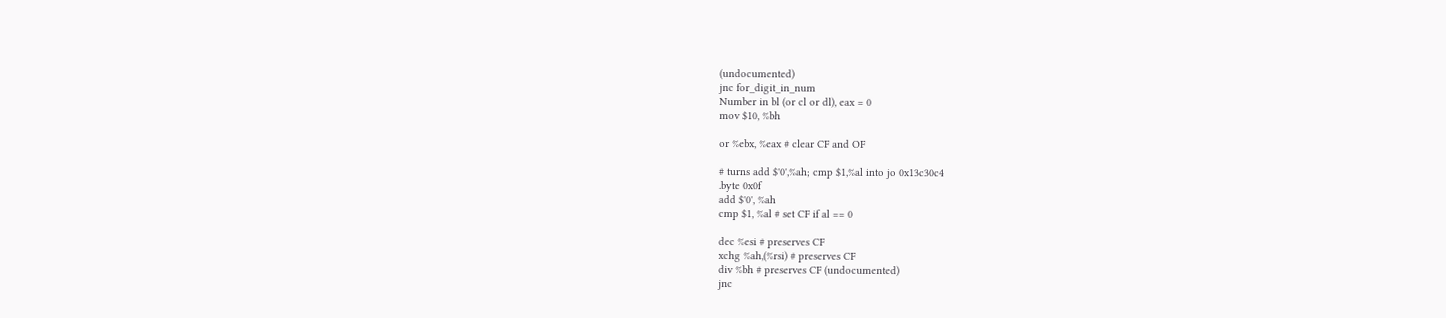(undocumented)
jnc for_digit_in_num
Number in bl (or cl or dl), eax = 0
mov $10, %bh

or %ebx, %eax # clear CF and OF

# turns add $'0',%ah; cmp $1,%al into jo 0x13c30c4
.byte 0x0f
add $'0', %ah
cmp $1, %al # set CF if al == 0

dec %esi # preserves CF
xchg %ah,(%rsi) # preserves CF
div %bh # preserves CF (undocumented)
jnc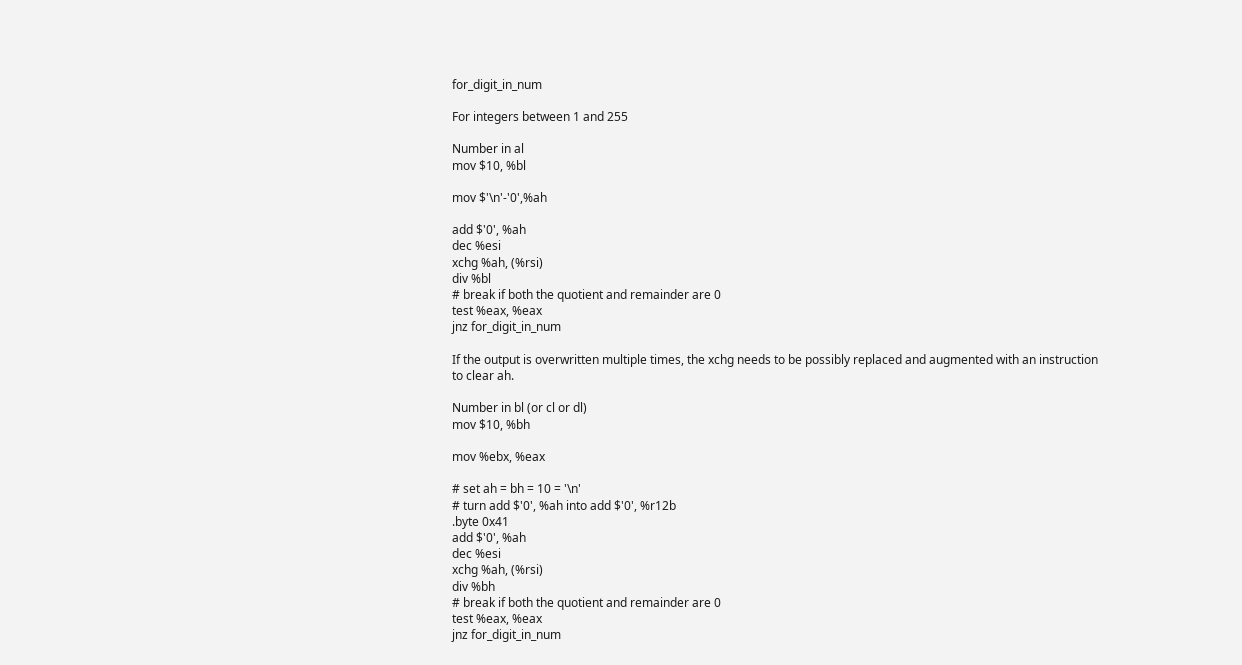for_digit_in_num

For integers between 1 and 255

Number in al
mov $10, %bl

mov $'\n'-'0',%ah

add $'0', %ah
dec %esi
xchg %ah, (%rsi)
div %bl
# break if both the quotient and remainder are 0
test %eax, %eax
jnz for_digit_in_num

If the output is overwritten multiple times, the xchg needs to be possibly replaced and augmented with an instruction to clear ah.

Number in bl (or cl or dl)
mov $10, %bh

mov %ebx, %eax

# set ah = bh = 10 = '\n'
# turn add $'0', %ah into add $'0', %r12b
.byte 0x41
add $'0', %ah
dec %esi
xchg %ah, (%rsi)
div %bh
# break if both the quotient and remainder are 0
test %eax, %eax
jnz for_digit_in_num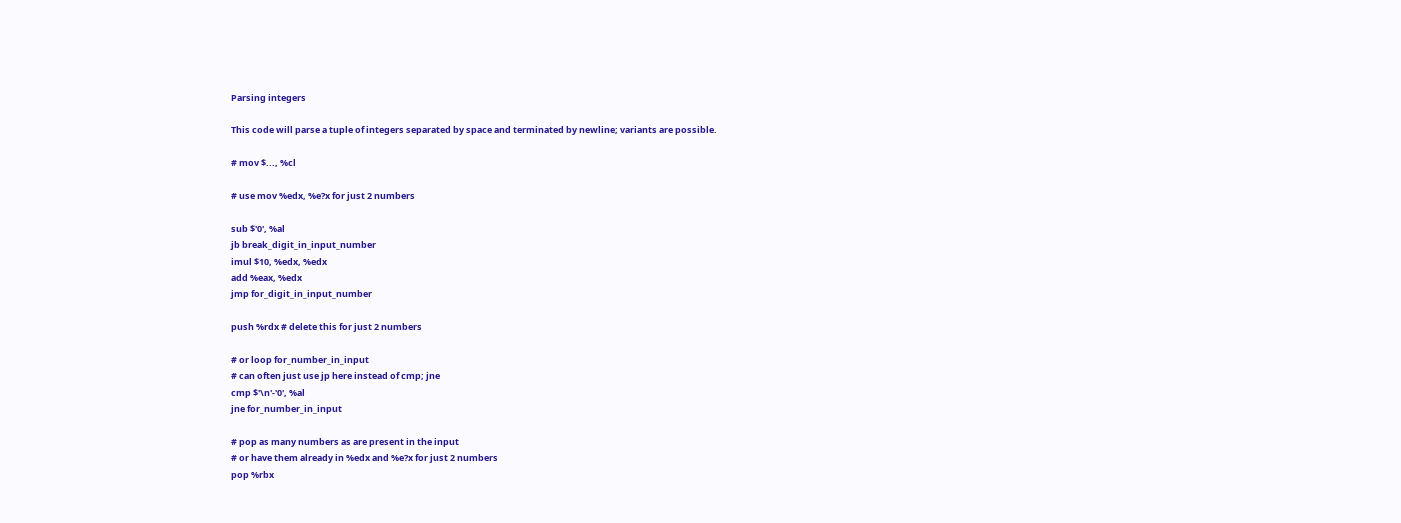Parsing integers

This code will parse a tuple of integers separated by space and terminated by newline; variants are possible.

# mov $..., %cl

# use mov %edx, %e?x for just 2 numbers

sub $'0', %al
jb break_digit_in_input_number
imul $10, %edx, %edx
add %eax, %edx
jmp for_digit_in_input_number

push %rdx # delete this for just 2 numbers

# or loop for_number_in_input
# can often just use jp here instead of cmp; jne
cmp $'\n'-'0', %al
jne for_number_in_input

# pop as many numbers as are present in the input
# or have them already in %edx and %e?x for just 2 numbers
pop %rbx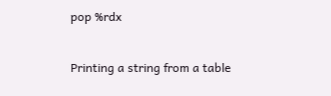pop %rdx

Printing a string from a table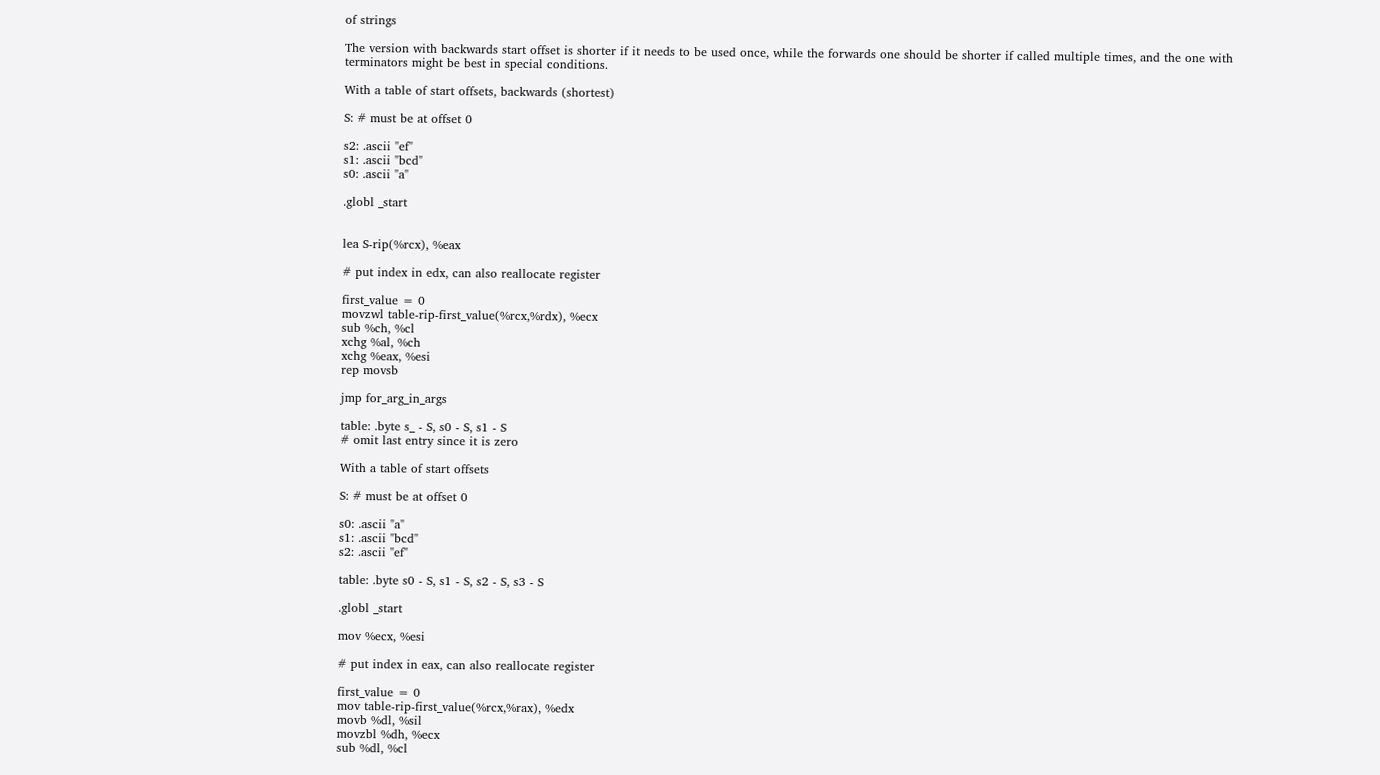of strings

The version with backwards start offset is shorter if it needs to be used once, while the forwards one should be shorter if called multiple times, and the one with terminators might be best in special conditions.

With a table of start offsets, backwards (shortest)

S: # must be at offset 0

s2: .ascii "ef"
s1: .ascii "bcd"
s0: .ascii "a"

.globl _start


lea S-rip(%rcx), %eax

# put index in edx, can also reallocate register

first_value = 0
movzwl table-rip-first_value(%rcx,%rdx), %ecx
sub %ch, %cl
xchg %al, %ch
xchg %eax, %esi
rep movsb

jmp for_arg_in_args

table: .byte s_ - S, s0 - S, s1 - S
# omit last entry since it is zero

With a table of start offsets

S: # must be at offset 0

s0: .ascii "a"
s1: .ascii "bcd"
s2: .ascii "ef"

table: .byte s0 - S, s1 - S, s2 - S, s3 - S

.globl _start

mov %ecx, %esi

# put index in eax, can also reallocate register

first_value = 0
mov table-rip-first_value(%rcx,%rax), %edx
movb %dl, %sil
movzbl %dh, %ecx
sub %dl, %cl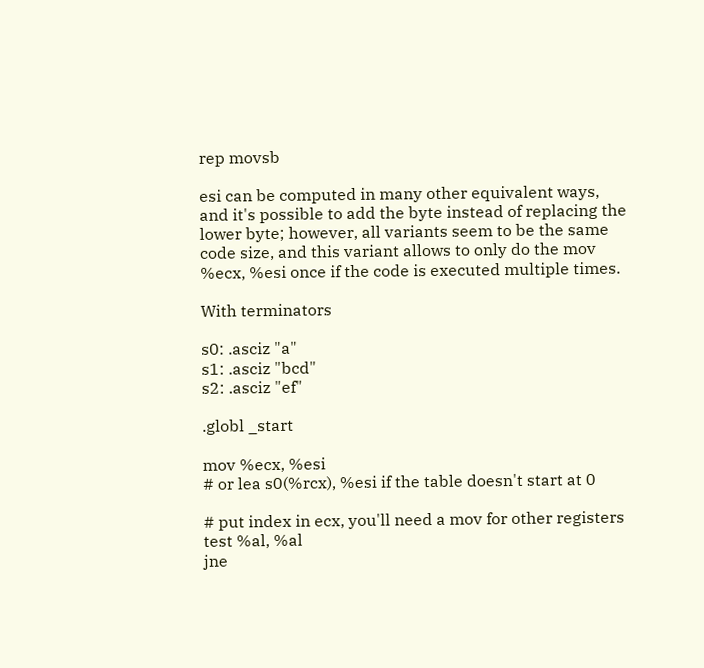rep movsb

esi can be computed in many other equivalent ways, and it's possible to add the byte instead of replacing the lower byte; however, all variants seem to be the same code size, and this variant allows to only do the mov %ecx, %esi once if the code is executed multiple times.

With terminators

s0: .asciz "a"
s1: .asciz "bcd"
s2: .asciz "ef"

.globl _start

mov %ecx, %esi
# or lea s0(%rcx), %esi if the table doesn't start at 0

# put index in ecx, you'll need a mov for other registers
test %al, %al
jne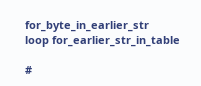for_byte_in_earlier_str
loop for_earlier_str_in_table

#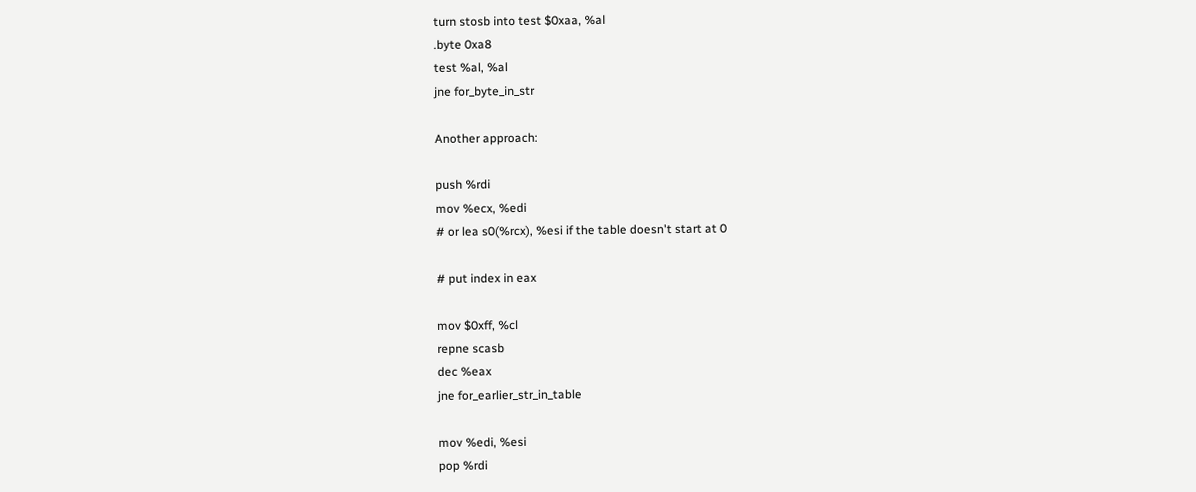turn stosb into test $0xaa, %al
.byte 0xa8
test %al, %al
jne for_byte_in_str

Another approach:

push %rdi
mov %ecx, %edi
# or lea s0(%rcx), %esi if the table doesn't start at 0

# put index in eax

mov $0xff, %cl
repne scasb
dec %eax
jne for_earlier_str_in_table

mov %edi, %esi
pop %rdi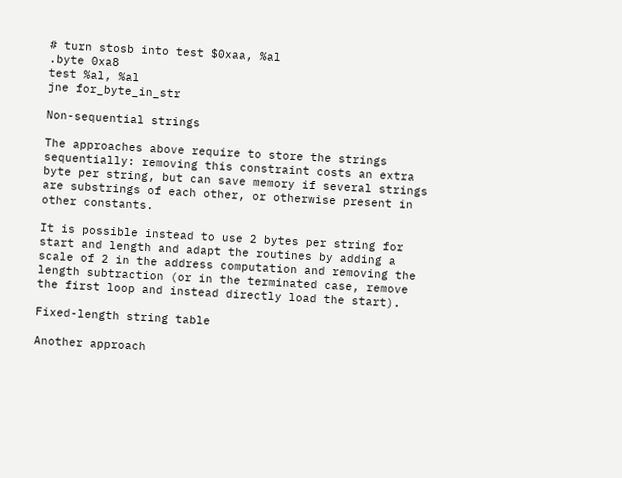# turn stosb into test $0xaa, %al
.byte 0xa8
test %al, %al
jne for_byte_in_str

Non-sequential strings

The approaches above require to store the strings sequentially: removing this constraint costs an extra byte per string, but can save memory if several strings are substrings of each other, or otherwise present in other constants.

It is possible instead to use 2 bytes per string for start and length and adapt the routines by adding a scale of 2 in the address computation and removing the length subtraction (or in the terminated case, remove the first loop and instead directly load the start).

Fixed-length string table

Another approach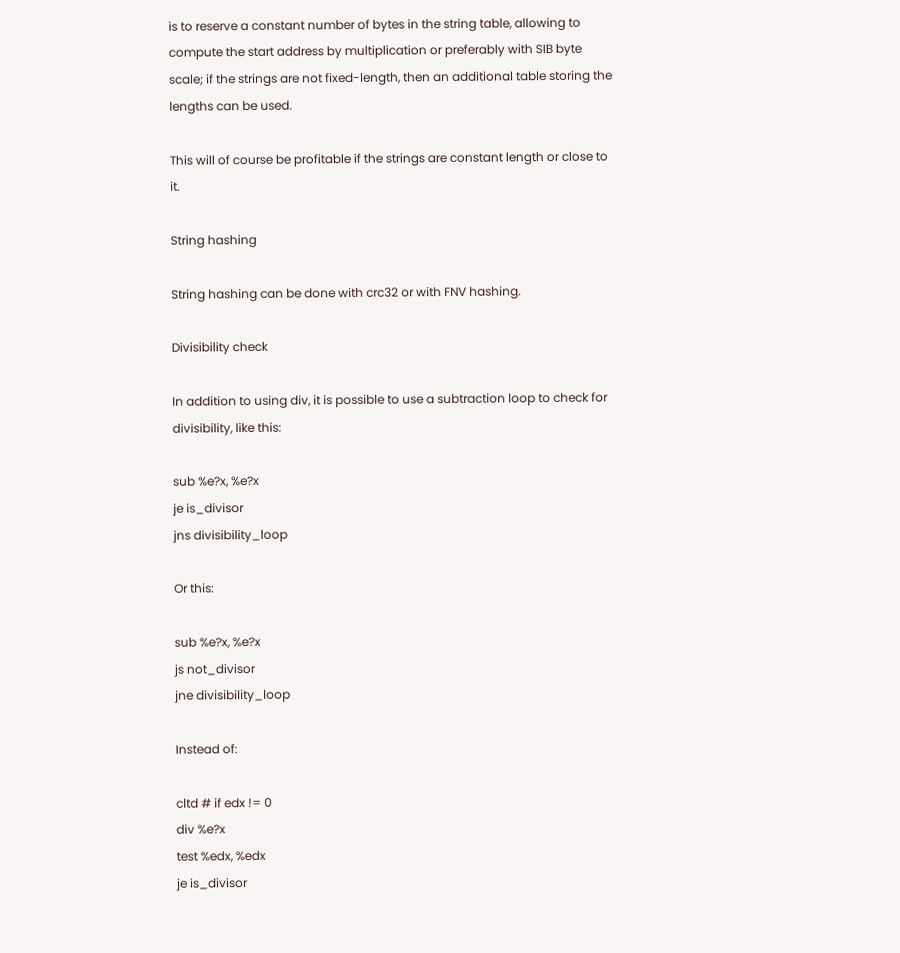is to reserve a constant number of bytes in the string table, allowing to compute the start address by multiplication or preferably with SIB byte scale; if the strings are not fixed-length, then an additional table storing the lengths can be used.

This will of course be profitable if the strings are constant length or close to it.

String hashing

String hashing can be done with crc32 or with FNV hashing.

Divisibility check

In addition to using div, it is possible to use a subtraction loop to check for divisibility, like this:

sub %e?x, %e?x
je is_divisor
jns divisibility_loop

Or this:

sub %e?x, %e?x
js not_divisor
jne divisibility_loop

Instead of:

cltd # if edx != 0
div %e?x
test %edx, %edx
je is_divisor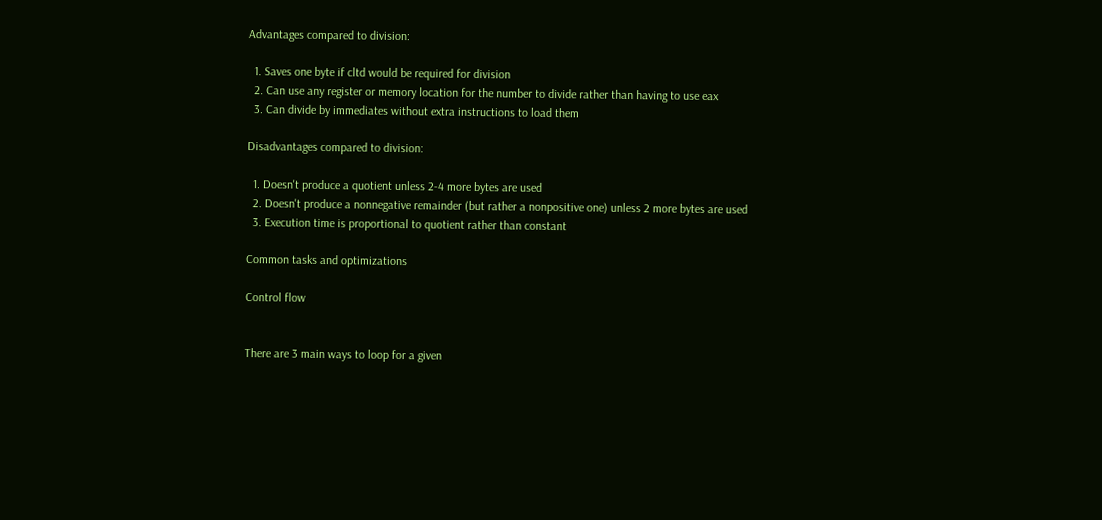Advantages compared to division:

  1. Saves one byte if cltd would be required for division
  2. Can use any register or memory location for the number to divide rather than having to use eax
  3. Can divide by immediates without extra instructions to load them

Disadvantages compared to division:

  1. Doesn't produce a quotient unless 2-4 more bytes are used
  2. Doesn't produce a nonnegative remainder (but rather a nonpositive one) unless 2 more bytes are used
  3. Execution time is proportional to quotient rather than constant

Common tasks and optimizations

Control flow


There are 3 main ways to loop for a given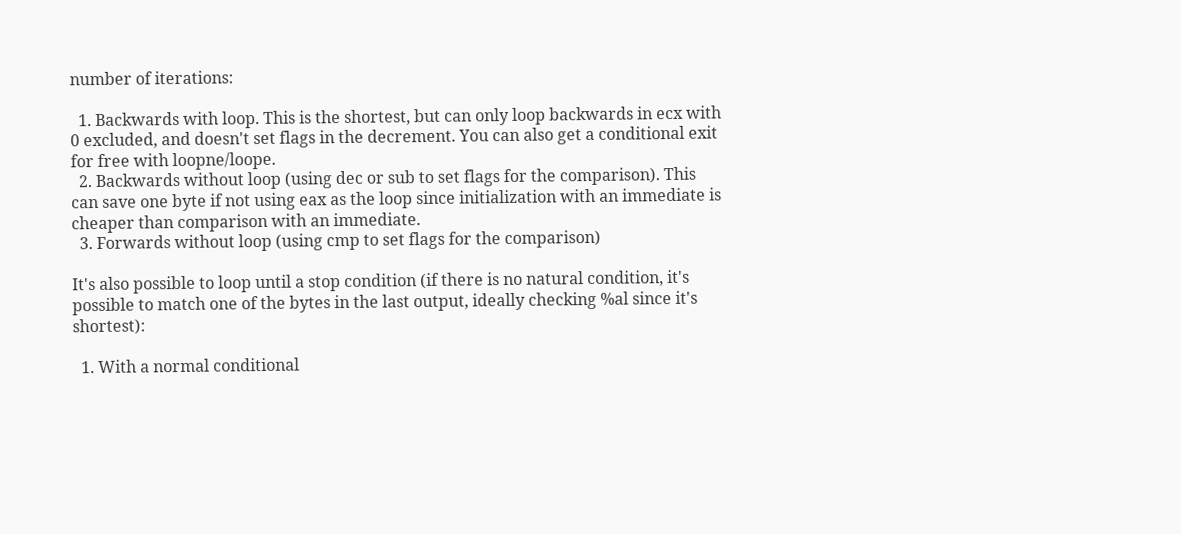number of iterations:

  1. Backwards with loop. This is the shortest, but can only loop backwards in ecx with 0 excluded, and doesn't set flags in the decrement. You can also get a conditional exit for free with loopne/loope.
  2. Backwards without loop (using dec or sub to set flags for the comparison). This can save one byte if not using eax as the loop since initialization with an immediate is cheaper than comparison with an immediate.
  3. Forwards without loop (using cmp to set flags for the comparison)

It's also possible to loop until a stop condition (if there is no natural condition, it's possible to match one of the bytes in the last output, ideally checking %al since it's shortest):

  1. With a normal conditional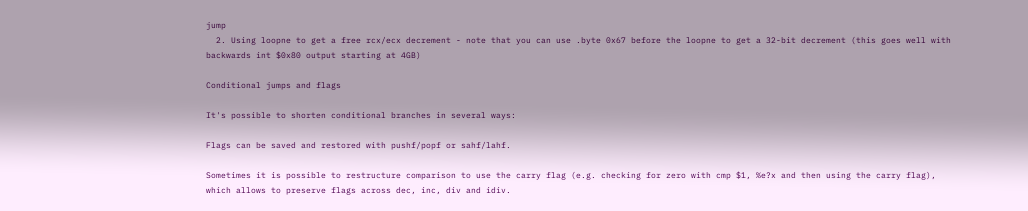jump
  2. Using loopne to get a free rcx/ecx decrement - note that you can use .byte 0x67 before the loopne to get a 32-bit decrement (this goes well with backwards int $0x80 output starting at 4GB)

Conditional jumps and flags

It's possible to shorten conditional branches in several ways:

Flags can be saved and restored with pushf/popf or sahf/lahf.

Sometimes it is possible to restructure comparison to use the carry flag (e.g. checking for zero with cmp $1, %e?x and then using the carry flag), which allows to preserve flags across dec, inc, div and idiv.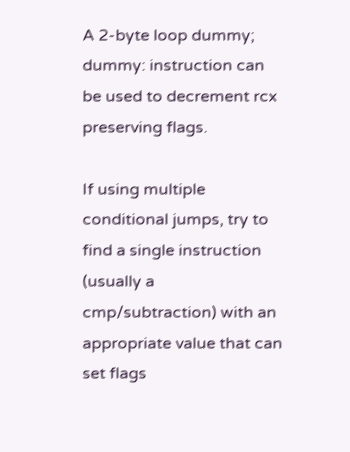A 2-byte loop dummy; dummy: instruction can be used to decrement rcx preserving flags.

If using multiple conditional jumps, try to find a single instruction (usually a cmp/subtraction) with an appropriate value that can set flags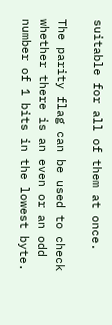suitable for all of them at once.

The parity flag can be used to check whether there is an even or an odd number of 1 bits in the lowest byte.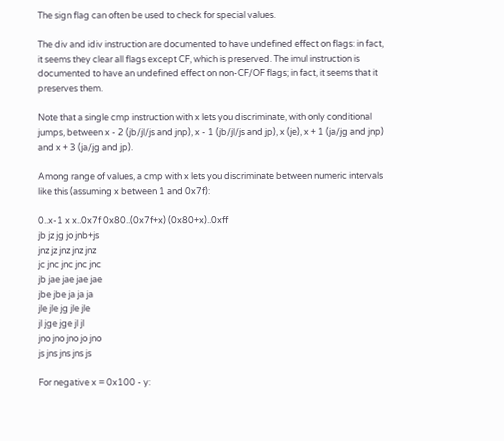The sign flag can often be used to check for special values.

The div and idiv instruction are documented to have undefined effect on flags: in fact, it seems they clear all flags except CF, which is preserved. The imul instruction is documented to have an undefined effect on non-CF/OF flags; in fact, it seems that it preserves them.

Note that a single cmp instruction with x lets you discriminate, with only conditional jumps, between x - 2 (jb/jl/js and jnp), x - 1 (jb/jl/js and jp), x (je), x + 1 (ja/jg and jnp) and x + 3 (ja/jg and jp).

Among range of values, a cmp with x lets you discriminate between numeric intervals like this (assuming x between 1 and 0x7f):

0..x-1 x x..0x7f 0x80..(0x7f+x) (0x80+x)..0xff
jb jz jg jo jnb+js
jnz jz jnz jnz jnz
jc jnc jnc jnc jnc
jb jae jae jae jae
jbe jbe ja ja ja
jle jle jg jle jle
jl jge jge jl jl
jno jno jno jo jno
js jns jns jns js

For negative x = 0x100 - y: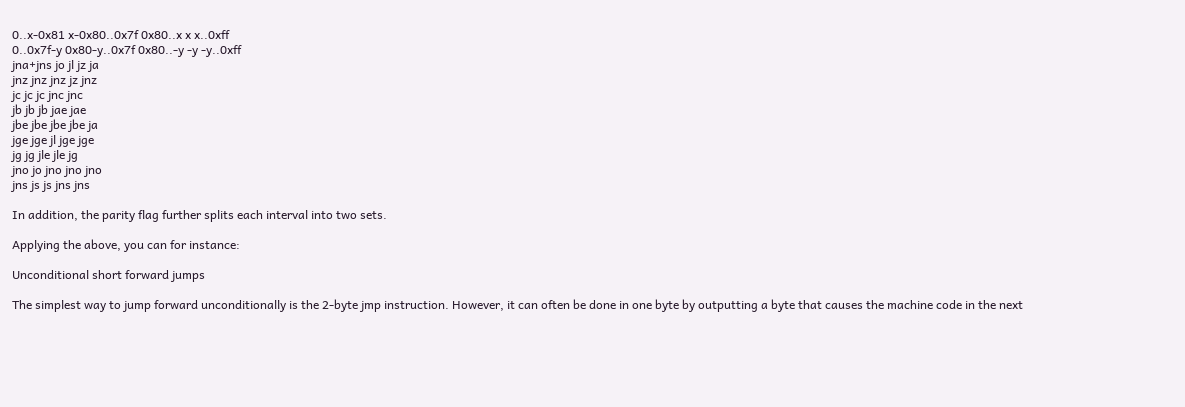0..x-0x81 x-0x80..0x7f 0x80..x x x..0xff
0..0x7f-y 0x80-y..0x7f 0x80..-y -y -y..0xff
jna+jns jo jl jz ja
jnz jnz jnz jz jnz
jc jc jc jnc jnc
jb jb jb jae jae
jbe jbe jbe jbe ja
jge jge jl jge jge
jg jg jle jle jg
jno jo jno jno jno
jns js js jns jns

In addition, the parity flag further splits each interval into two sets.

Applying the above, you can for instance:

Unconditional short forward jumps

The simplest way to jump forward unconditionally is the 2-byte jmp instruction. However, it can often be done in one byte by outputting a byte that causes the machine code in the next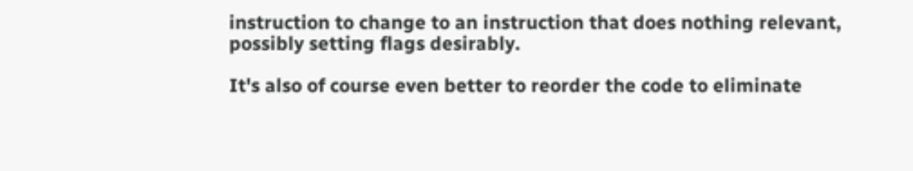instruction to change to an instruction that does nothing relevant, possibly setting flags desirably.

It's also of course even better to reorder the code to eliminate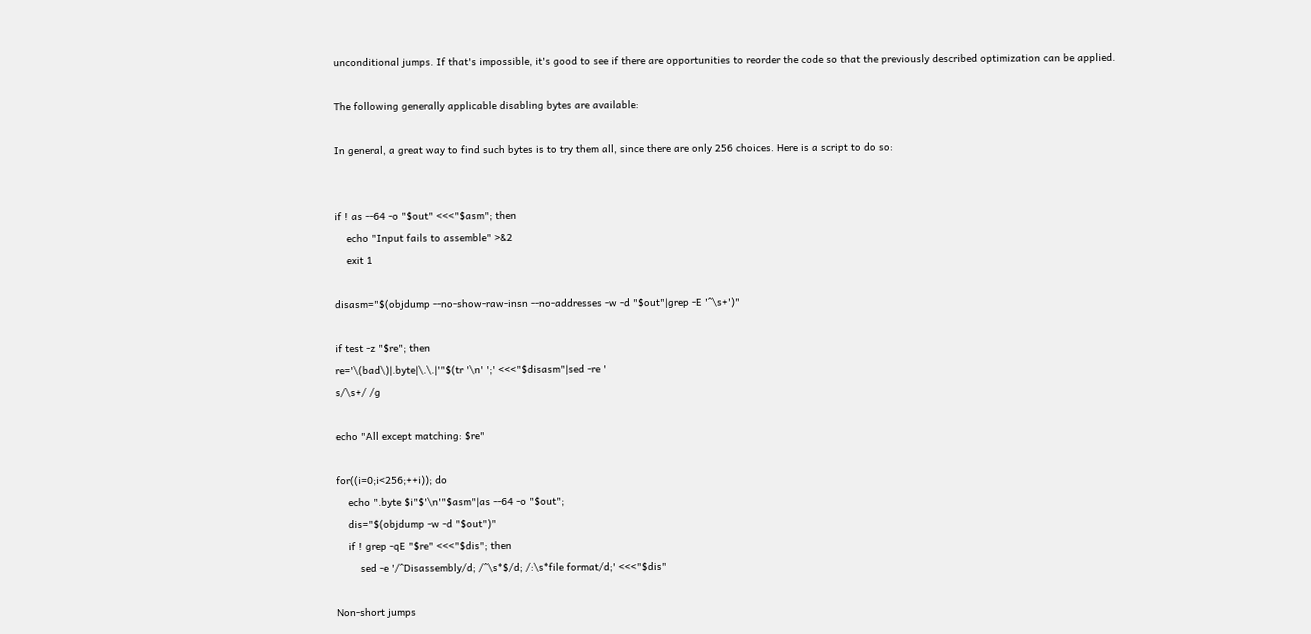unconditional jumps. If that's impossible, it's good to see if there are opportunities to reorder the code so that the previously described optimization can be applied.

The following generally applicable disabling bytes are available:

In general, a great way to find such bytes is to try them all, since there are only 256 choices. Here is a script to do so:


if ! as --64 -o "$out" <<<"$asm"; then
    echo "Input fails to assemble" >&2
    exit 1

disasm="$(objdump --no-show-raw-insn --no-addresses -w -d "$out"|grep -E '^\s+')"

if test -z "$re"; then
re='\(bad\)|.byte|\.\.|'"$(tr '\n' ';' <<<"$disasm"|sed -re '
s/\s+/ /g

echo "All except matching: $re"

for((i=0;i<256;++i)); do
    echo ".byte $i"$'\n'"$asm"|as --64 -o "$out";
    dis="$(objdump -w -d "$out")"
    if ! grep -qE "$re" <<<"$dis"; then
        sed -e '/^Disassembly/d; /^\s*$/d; /:\s*file format/d;' <<<"$dis"

Non-short jumps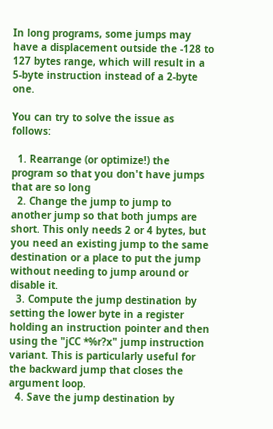In long programs, some jumps may have a displacement outside the -128 to 127 bytes range, which will result in a 5-byte instruction instead of a 2-byte one.

You can try to solve the issue as follows:

  1. Rearrange (or optimize!) the program so that you don't have jumps that are so long
  2. Change the jump to jump to another jump so that both jumps are short. This only needs 2 or 4 bytes, but you need an existing jump to the same destination or a place to put the jump without needing to jump around or disable it.
  3. Compute the jump destination by setting the lower byte in a register holding an instruction pointer and then using the "jCC *%r?x" jump instruction variant. This is particularly useful for the backward jump that closes the argument loop.
  4. Save the jump destination by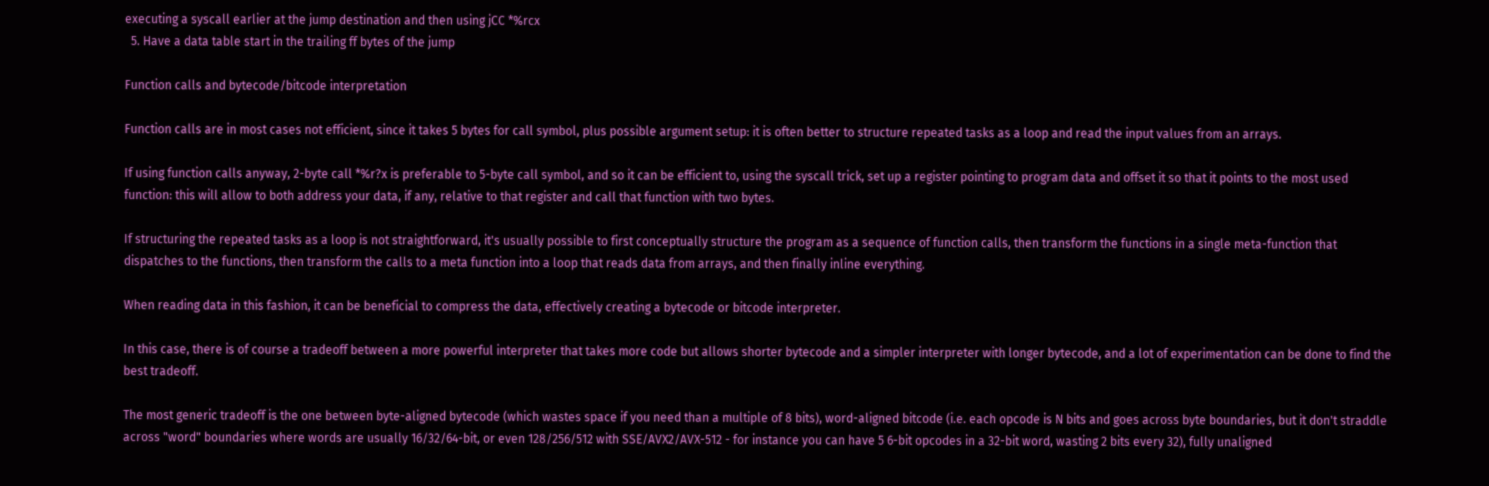executing a syscall earlier at the jump destination and then using jCC *%rcx
  5. Have a data table start in the trailing ff bytes of the jump

Function calls and bytecode/bitcode interpretation

Function calls are in most cases not efficient, since it takes 5 bytes for call symbol, plus possible argument setup: it is often better to structure repeated tasks as a loop and read the input values from an arrays.

If using function calls anyway, 2-byte call *%r?x is preferable to 5-byte call symbol, and so it can be efficient to, using the syscall trick, set up a register pointing to program data and offset it so that it points to the most used function: this will allow to both address your data, if any, relative to that register and call that function with two bytes.

If structuring the repeated tasks as a loop is not straightforward, it's usually possible to first conceptually structure the program as a sequence of function calls, then transform the functions in a single meta-function that dispatches to the functions, then transform the calls to a meta function into a loop that reads data from arrays, and then finally inline everything.

When reading data in this fashion, it can be beneficial to compress the data, effectively creating a bytecode or bitcode interpreter.

In this case, there is of course a tradeoff between a more powerful interpreter that takes more code but allows shorter bytecode and a simpler interpreter with longer bytecode, and a lot of experimentation can be done to find the best tradeoff.

The most generic tradeoff is the one between byte-aligned bytecode (which wastes space if you need than a multiple of 8 bits), word-aligned bitcode (i.e. each opcode is N bits and goes across byte boundaries, but it don't straddle across "word" boundaries where words are usually 16/32/64-bit, or even 128/256/512 with SSE/AVX2/AVX-512 - for instance you can have 5 6-bit opcodes in a 32-bit word, wasting 2 bits every 32), fully unaligned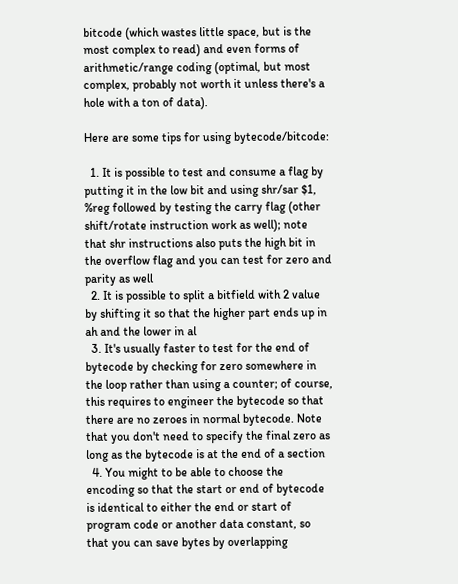bitcode (which wastes little space, but is the most complex to read) and even forms of arithmetic/range coding (optimal, but most complex, probably not worth it unless there's a hole with a ton of data).

Here are some tips for using bytecode/bitcode:

  1. It is possible to test and consume a flag by putting it in the low bit and using shr/sar $1, %reg followed by testing the carry flag (other shift/rotate instruction work as well); note that shr instructions also puts the high bit in the overflow flag and you can test for zero and parity as well
  2. It is possible to split a bitfield with 2 value by shifting it so that the higher part ends up in ah and the lower in al
  3. It's usually faster to test for the end of bytecode by checking for zero somewhere in the loop rather than using a counter; of course, this requires to engineer the bytecode so that there are no zeroes in normal bytecode. Note that you don't need to specify the final zero as long as the bytecode is at the end of a section
  4. You might to be able to choose the encoding so that the start or end of bytecode is identical to either the end or start of program code or another data constant, so that you can save bytes by overlapping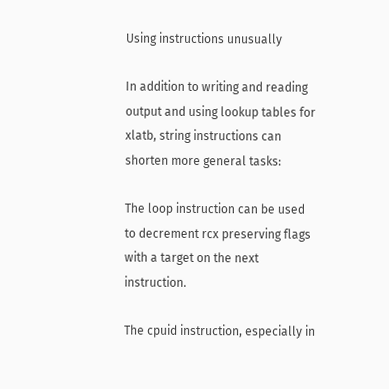Using instructions unusually

In addition to writing and reading output and using lookup tables for xlatb, string instructions can shorten more general tasks:

The loop instruction can be used to decrement rcx preserving flags with a target on the next instruction.

The cpuid instruction, especially in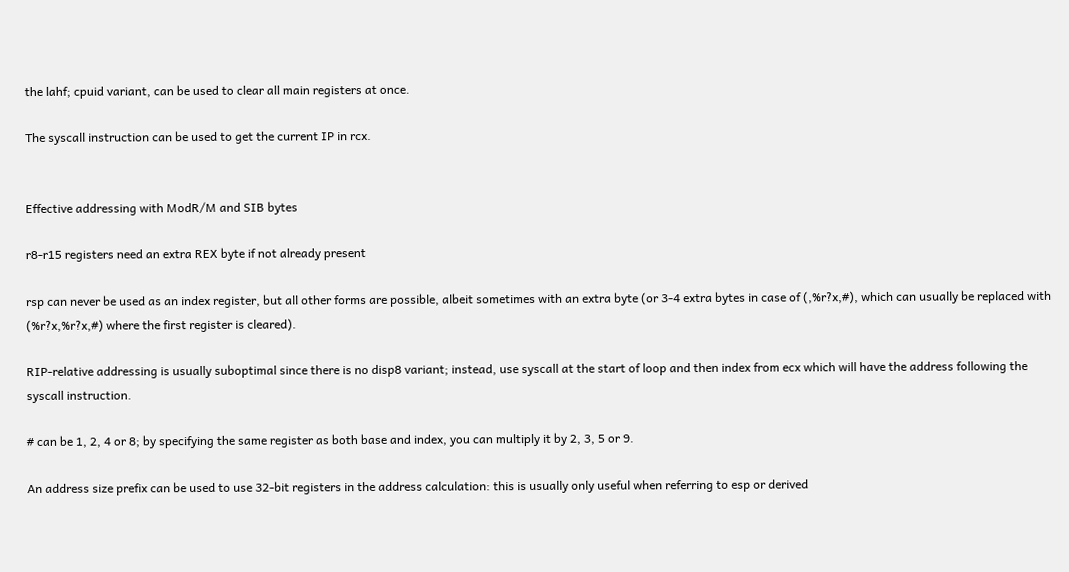the lahf; cpuid variant, can be used to clear all main registers at once.

The syscall instruction can be used to get the current IP in rcx.


Effective addressing with ModR/M and SIB bytes

r8-r15 registers need an extra REX byte if not already present

rsp can never be used as an index register, but all other forms are possible, albeit sometimes with an extra byte (or 3-4 extra bytes in case of (,%r?x,#), which can usually be replaced with (%r?x,%r?x,#) where the first register is cleared).

RIP-relative addressing is usually suboptimal since there is no disp8 variant; instead, use syscall at the start of loop and then index from ecx which will have the address following the syscall instruction.

# can be 1, 2, 4 or 8; by specifying the same register as both base and index, you can multiply it by 2, 3, 5 or 9.

An address size prefix can be used to use 32-bit registers in the address calculation: this is usually only useful when referring to esp or derived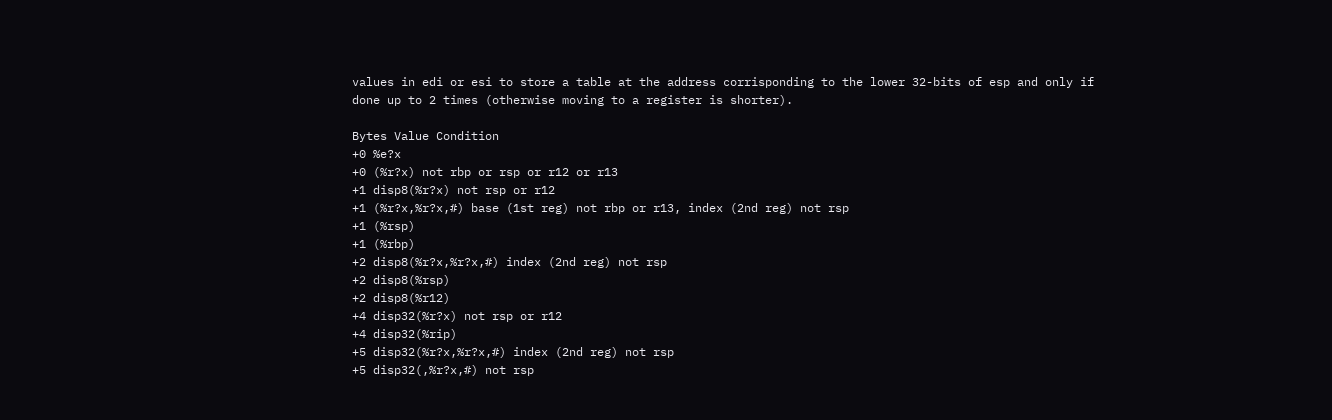values in edi or esi to store a table at the address corrisponding to the lower 32-bits of esp and only if done up to 2 times (otherwise moving to a register is shorter).

Bytes Value Condition
+0 %e?x
+0 (%r?x) not rbp or rsp or r12 or r13
+1 disp8(%r?x) not rsp or r12
+1 (%r?x,%r?x,#) base (1st reg) not rbp or r13, index (2nd reg) not rsp
+1 (%rsp)
+1 (%rbp)
+2 disp8(%r?x,%r?x,#) index (2nd reg) not rsp
+2 disp8(%rsp)
+2 disp8(%r12)
+4 disp32(%r?x) not rsp or r12
+4 disp32(%rip)
+5 disp32(%r?x,%r?x,#) index (2nd reg) not rsp
+5 disp32(,%r?x,#) not rsp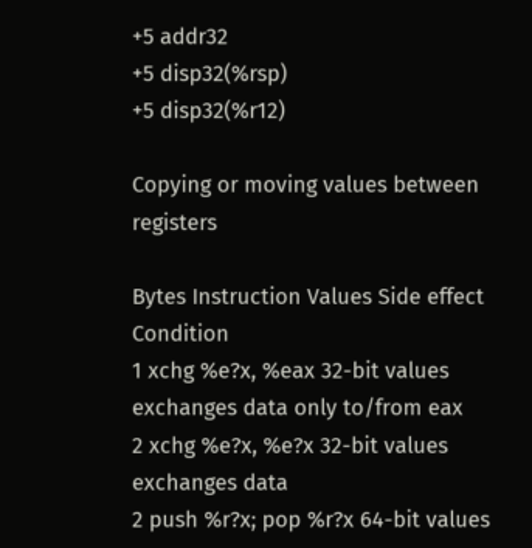+5 addr32
+5 disp32(%rsp)
+5 disp32(%r12)

Copying or moving values between registers

Bytes Instruction Values Side effect Condition
1 xchg %e?x, %eax 32-bit values exchanges data only to/from eax
2 xchg %e?x, %e?x 32-bit values exchanges data
2 push %r?x; pop %r?x 64-bit values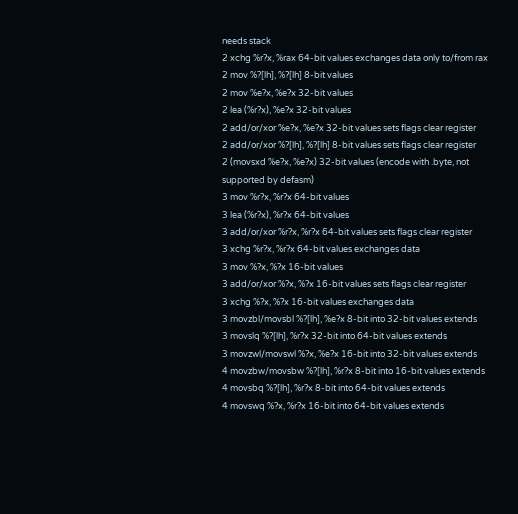needs stack
2 xchg %r?x, %rax 64-bit values exchanges data only to/from rax
2 mov %?[lh], %?[lh] 8-bit values
2 mov %e?x, %e?x 32-bit values
2 lea (%r?x), %e?x 32-bit values
2 add/or/xor %e?x, %e?x 32-bit values sets flags clear register
2 add/or/xor %?[lh], %?[lh] 8-bit values sets flags clear register
2 (movsxd %e?x, %e?x) 32-bit values (encode with .byte, not supported by defasm)
3 mov %r?x, %r?x 64-bit values
3 lea (%r?x), %r?x 64-bit values
3 add/or/xor %r?x, %r?x 64-bit values sets flags clear register
3 xchg %r?x, %r?x 64-bit values exchanges data
3 mov %?x, %?x 16-bit values
3 add/or/xor %?x, %?x 16-bit values sets flags clear register
3 xchg %?x, %?x 16-bit values exchanges data
3 movzbl/movsbl %?[lh], %e?x 8-bit into 32-bit values extends
3 movslq %?[lh], %r?x 32-bit into 64-bit values extends
3 movzwl/movswl %?x, %e?x 16-bit into 32-bit values extends
4 movzbw/movsbw %?[lh], %r?x 8-bit into 16-bit values extends
4 movsbq %?[lh], %r?x 8-bit into 64-bit values extends
4 movswq %?x, %r?x 16-bit into 64-bit values extends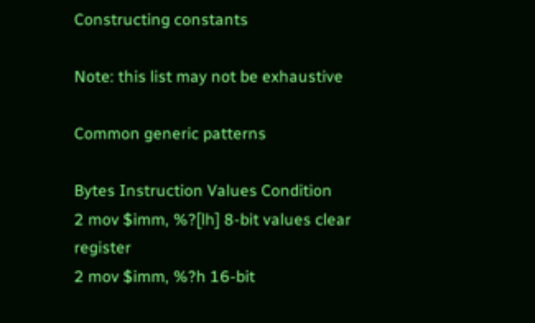Constructing constants

Note: this list may not be exhaustive

Common generic patterns

Bytes Instruction Values Condition
2 mov $imm, %?[lh] 8-bit values clear register
2 mov $imm, %?h 16-bit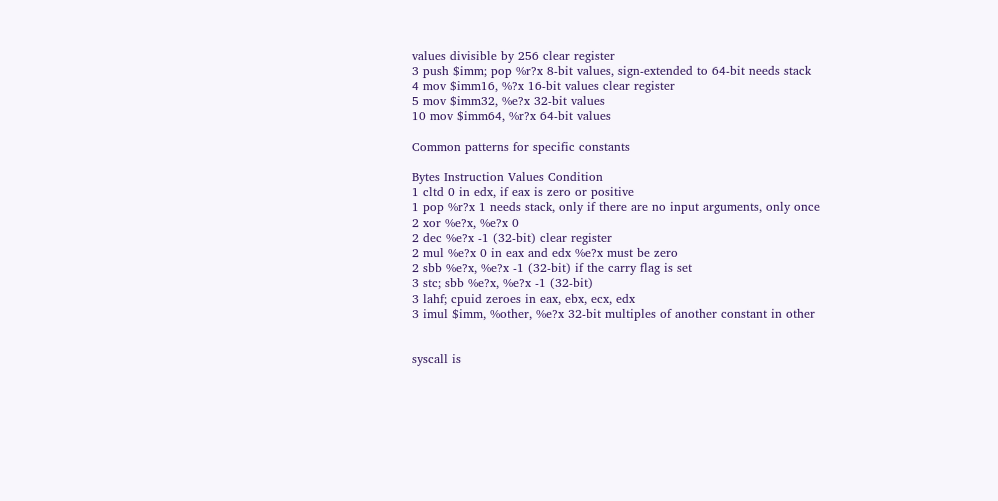values divisible by 256 clear register
3 push $imm; pop %r?x 8-bit values, sign-extended to 64-bit needs stack
4 mov $imm16, %?x 16-bit values clear register
5 mov $imm32, %e?x 32-bit values
10 mov $imm64, %r?x 64-bit values

Common patterns for specific constants

Bytes Instruction Values Condition
1 cltd 0 in edx, if eax is zero or positive
1 pop %r?x 1 needs stack, only if there are no input arguments, only once
2 xor %e?x, %e?x 0
2 dec %e?x -1 (32-bit) clear register
2 mul %e?x 0 in eax and edx %e?x must be zero
2 sbb %e?x, %e?x -1 (32-bit) if the carry flag is set
3 stc; sbb %e?x, %e?x -1 (32-bit)
3 lahf; cpuid zeroes in eax, ebx, ecx, edx
3 imul $imm, %other, %e?x 32-bit multiples of another constant in other


syscall is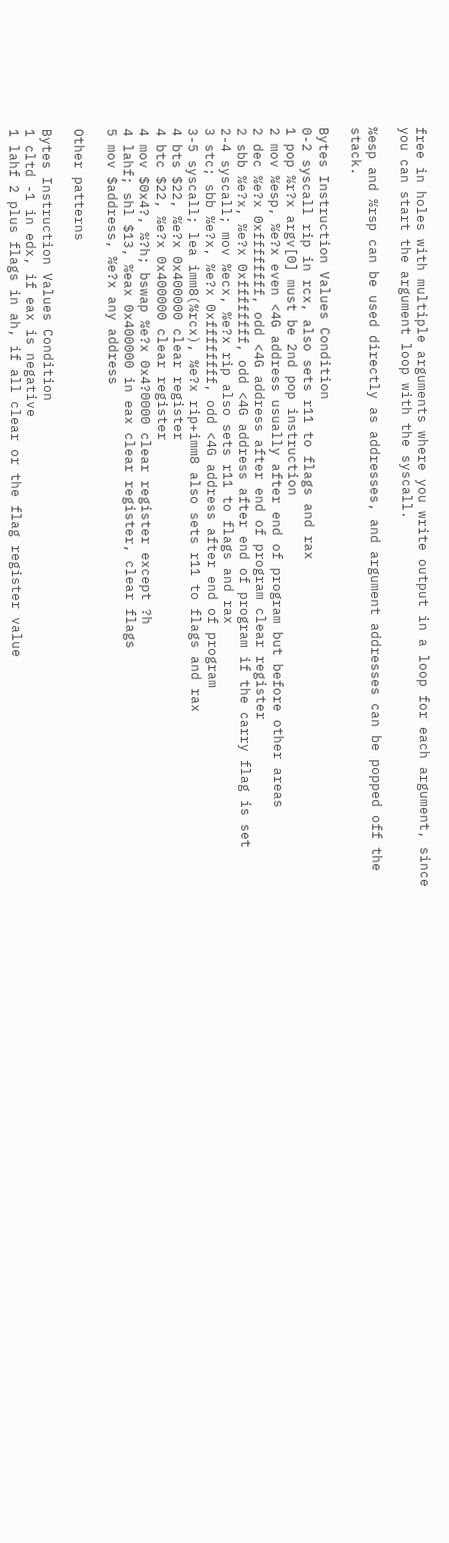free in holes with multiple arguments where you write output in a loop for each argument, since you can start the argument loop with the syscall.

%esp and %rsp can be used directly as addresses, and argument addresses can be popped off the stack.

Bytes Instruction Values Condition
0-2 syscall rip in rcx, also sets r11 to flags and rax
1 pop %r?x argv[0] must be 2nd pop instruction
2 mov %esp, %e?x even <4G address usually after end of program but before other areas
2 dec %e?x 0xffffffff, odd <4G address after end of program clear register
2 sbb %e?x, %e?x 0xffffffff, odd <4G address after end of program if the carry flag is set
2-4 syscall; mov %ecx, %e?x rip also sets r11 to flags and rax
3 stc; sbb %e?x, %e?x 0xffffffff, odd <4G address after end of program
3-5 syscall; lea imm8(%rcx), %e?x rip+imm8 also sets r11 to flags and rax
4 bts $22, %e?x 0x400000 clear register
4 btc $22, %e?x 0x400000 clear register
4 mov $0x4?, %?h; bswap %e?x 0x4?0000 clear register except ?h
4 lahf; shl $13, %eax 0x400000 in eax clear register, clear flags
5 mov $address, %e?x any address

Other patterns

Bytes Instruction Values Condition
1 cltd -1 in edx, if eax is negative
1 lahf 2 plus flags in ah, if all clear or the flag register value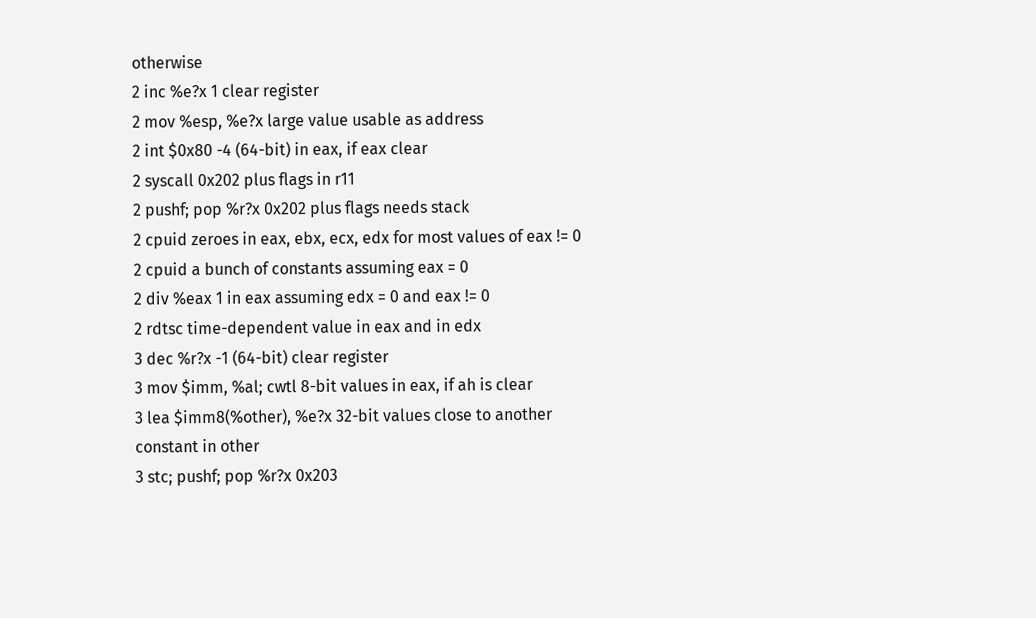otherwise
2 inc %e?x 1 clear register
2 mov %esp, %e?x large value usable as address
2 int $0x80 -4 (64-bit) in eax, if eax clear
2 syscall 0x202 plus flags in r11
2 pushf; pop %r?x 0x202 plus flags needs stack
2 cpuid zeroes in eax, ebx, ecx, edx for most values of eax != 0
2 cpuid a bunch of constants assuming eax = 0
2 div %eax 1 in eax assuming edx = 0 and eax != 0
2 rdtsc time-dependent value in eax and in edx
3 dec %r?x -1 (64-bit) clear register
3 mov $imm, %al; cwtl 8-bit values in eax, if ah is clear
3 lea $imm8(%other), %e?x 32-bit values close to another constant in other
3 stc; pushf; pop %r?x 0x203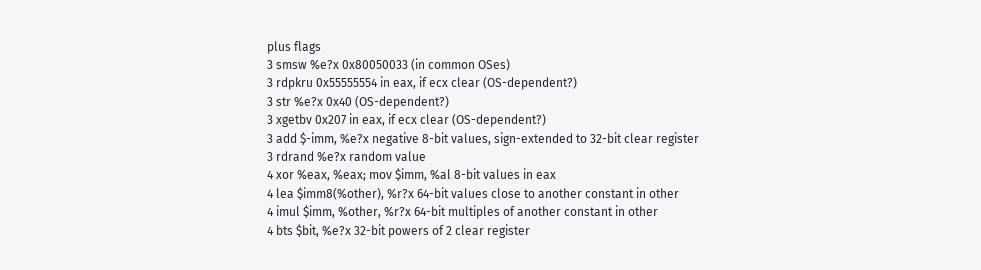plus flags
3 smsw %e?x 0x80050033 (in common OSes)
3 rdpkru 0x55555554 in eax, if ecx clear (OS-dependent?)
3 str %e?x 0x40 (OS-dependent?)
3 xgetbv 0x207 in eax, if ecx clear (OS-dependent?)
3 add $-imm, %e?x negative 8-bit values, sign-extended to 32-bit clear register
3 rdrand %e?x random value
4 xor %eax, %eax; mov $imm, %al 8-bit values in eax
4 lea $imm8(%other), %r?x 64-bit values close to another constant in other
4 imul $imm, %other, %r?x 64-bit multiples of another constant in other
4 bts $bit, %e?x 32-bit powers of 2 clear register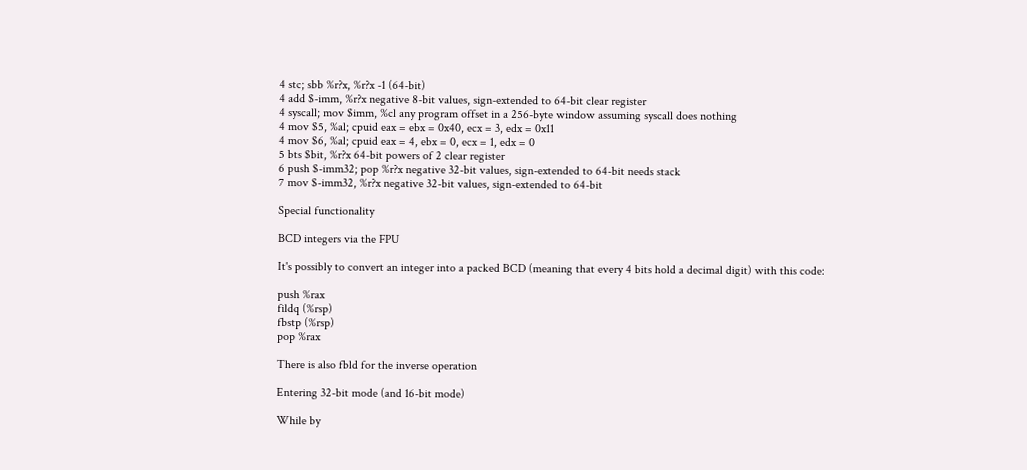4 stc; sbb %r?x, %r?x -1 (64-bit)
4 add $-imm, %r?x negative 8-bit values, sign-extended to 64-bit clear register
4 syscall; mov $imm, %cl any program offset in a 256-byte window assuming syscall does nothing
4 mov $5, %al; cpuid eax = ebx = 0x40, ecx = 3, edx = 0x11
4 mov $6, %al; cpuid eax = 4, ebx = 0, ecx = 1, edx = 0
5 bts $bit, %r?x 64-bit powers of 2 clear register
6 push $-imm32; pop %r?x negative 32-bit values, sign-extended to 64-bit needs stack
7 mov $-imm32, %r?x negative 32-bit values, sign-extended to 64-bit

Special functionality

BCD integers via the FPU

It's possibly to convert an integer into a packed BCD (meaning that every 4 bits hold a decimal digit) with this code:

push %rax
fildq (%rsp)
fbstp (%rsp)
pop %rax

There is also fbld for the inverse operation

Entering 32-bit mode (and 16-bit mode)

While by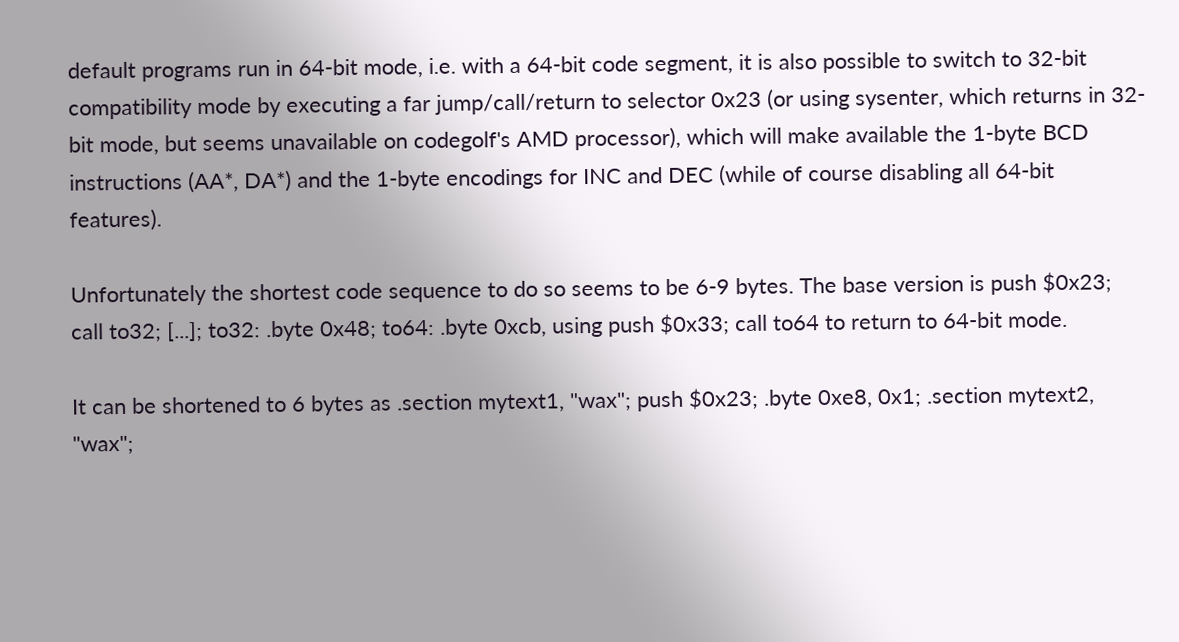default programs run in 64-bit mode, i.e. with a 64-bit code segment, it is also possible to switch to 32-bit compatibility mode by executing a far jump/call/return to selector 0x23 (or using sysenter, which returns in 32-bit mode, but seems unavailable on codegolf's AMD processor), which will make available the 1-byte BCD instructions (AA*, DA*) and the 1-byte encodings for INC and DEC (while of course disabling all 64-bit features).

Unfortunately the shortest code sequence to do so seems to be 6-9 bytes. The base version is push $0x23; call to32; [...]; to32: .byte 0x48; to64: .byte 0xcb, using push $0x33; call to64 to return to 64-bit mode.

It can be shortened to 6 bytes as .section mytext1, "wax"; push $0x23; .byte 0xe8, 0x1; .section mytext2, "wax";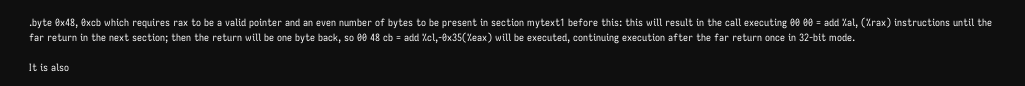.byte 0x48, 0xcb which requires rax to be a valid pointer and an even number of bytes to be present in section mytext1 before this: this will result in the call executing 00 00 = add %al, (%rax) instructions until the far return in the next section; then the return will be one byte back, so 00 48 cb = add %cl,-0x35(%eax) will be executed, continuing execution after the far return once in 32-bit mode.

It is also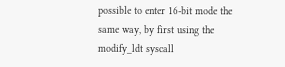possible to enter 16-bit mode the same way, by first using the modify_ldt syscall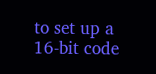to set up a 16-bit code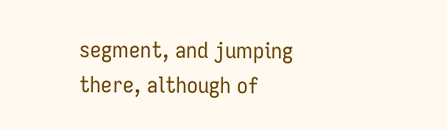segment, and jumping there, although of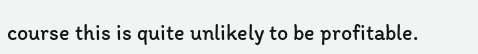course this is quite unlikely to be profitable.